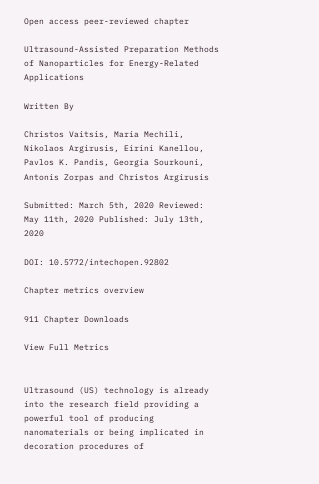Open access peer-reviewed chapter

Ultrasound-Assisted Preparation Methods of Nanoparticles for Energy-Related Applications

Written By

Christos Vaitsis, Maria Mechili, Nikolaos Argirusis, Eirini Kanellou, Pavlos K. Pandis, Georgia Sourkouni, Antonis Zorpas and Christos Argirusis

Submitted: March 5th, 2020 Reviewed: May 11th, 2020 Published: July 13th, 2020

DOI: 10.5772/intechopen.92802

Chapter metrics overview

911 Chapter Downloads

View Full Metrics


Ultrasound (US) technology is already into the research field providing a powerful tool of producing nanomaterials or being implicated in decoration procedures of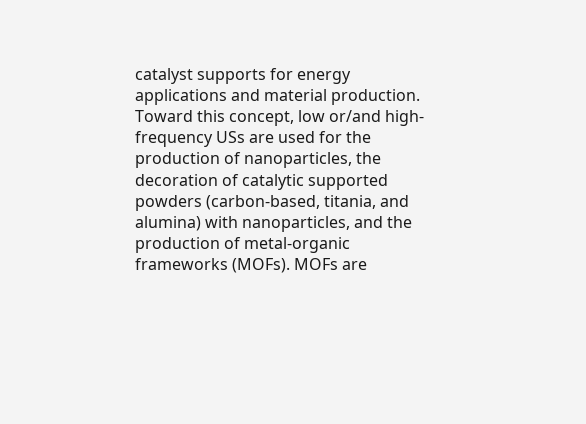catalyst supports for energy applications and material production. Toward this concept, low or/and high-frequency USs are used for the production of nanoparticles, the decoration of catalytic supported powders (carbon-based, titania, and alumina) with nanoparticles, and the production of metal-organic frameworks (MOFs). MOFs are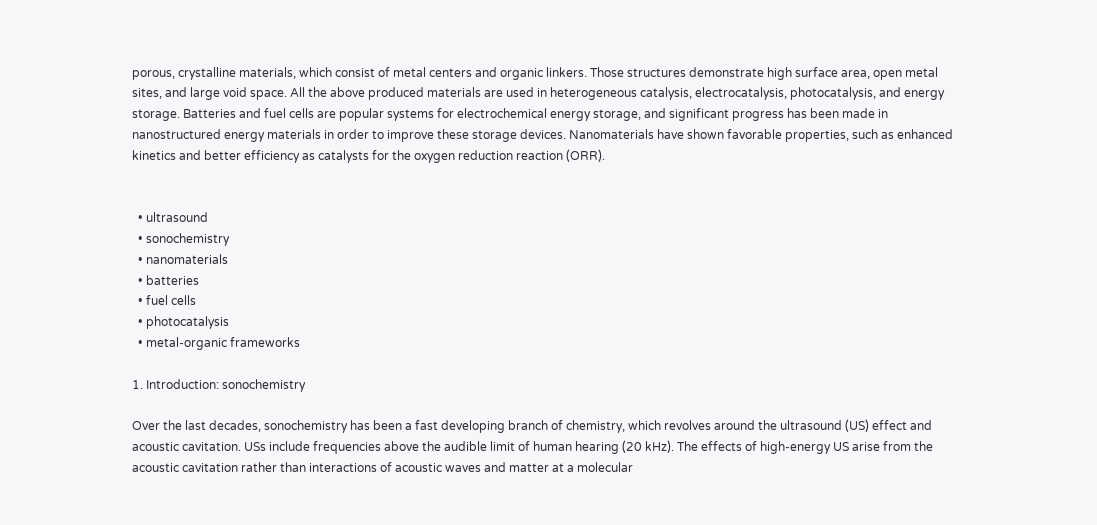porous, crystalline materials, which consist of metal centers and organic linkers. Those structures demonstrate high surface area, open metal sites, and large void space. All the above produced materials are used in heterogeneous catalysis, electrocatalysis, photocatalysis, and energy storage. Batteries and fuel cells are popular systems for electrochemical energy storage, and significant progress has been made in nanostructured energy materials in order to improve these storage devices. Nanomaterials have shown favorable properties, such as enhanced kinetics and better efficiency as catalysts for the oxygen reduction reaction (ORR).


  • ultrasound
  • sonochemistry
  • nanomaterials
  • batteries
  • fuel cells
  • photocatalysis
  • metal-organic frameworks

1. Introduction: sonochemistry

Over the last decades, sonochemistry has been a fast developing branch of chemistry, which revolves around the ultrasound (US) effect and acoustic cavitation. USs include frequencies above the audible limit of human hearing (20 kHz). The effects of high-energy US arise from the acoustic cavitation rather than interactions of acoustic waves and matter at a molecular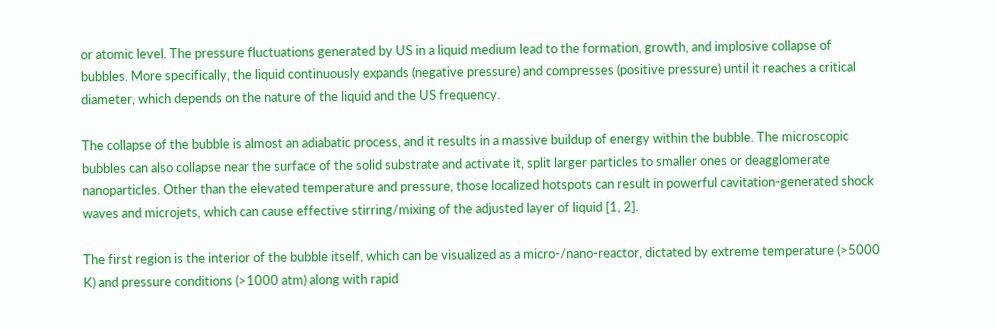or atomic level. The pressure fluctuations generated by US in a liquid medium lead to the formation, growth, and implosive collapse of bubbles. More specifically, the liquid continuously expands (negative pressure) and compresses (positive pressure) until it reaches a critical diameter, which depends on the nature of the liquid and the US frequency.

The collapse of the bubble is almost an adiabatic process, and it results in a massive buildup of energy within the bubble. The microscopic bubbles can also collapse near the surface of the solid substrate and activate it, split larger particles to smaller ones or deagglomerate nanoparticles. Other than the elevated temperature and pressure, those localized hotspots can result in powerful cavitation-generated shock waves and microjets, which can cause effective stirring/mixing of the adjusted layer of liquid [1, 2].

The first region is the interior of the bubble itself, which can be visualized as a micro-/nano-reactor, dictated by extreme temperature (>5000 K) and pressure conditions (>1000 atm) along with rapid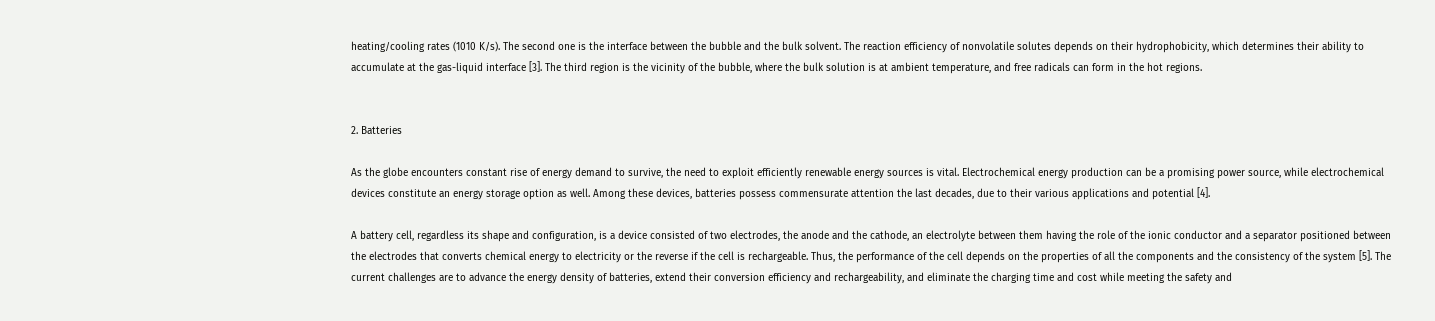heating/cooling rates (1010 K/s). The second one is the interface between the bubble and the bulk solvent. The reaction efficiency of nonvolatile solutes depends on their hydrophobicity, which determines their ability to accumulate at the gas-liquid interface [3]. The third region is the vicinity of the bubble, where the bulk solution is at ambient temperature, and free radicals can form in the hot regions.


2. Batteries

As the globe encounters constant rise of energy demand to survive, the need to exploit efficiently renewable energy sources is vital. Electrochemical energy production can be a promising power source, while electrochemical devices constitute an energy storage option as well. Among these devices, batteries possess commensurate attention the last decades, due to their various applications and potential [4].

A battery cell, regardless its shape and configuration, is a device consisted of two electrodes, the anode and the cathode, an electrolyte between them having the role of the ionic conductor and a separator positioned between the electrodes that converts chemical energy to electricity or the reverse if the cell is rechargeable. Thus, the performance of the cell depends on the properties of all the components and the consistency of the system [5]. Τhe current challenges are to advance the energy density of batteries, extend their conversion efficiency and rechargeability, and eliminate the charging time and cost while meeting the safety and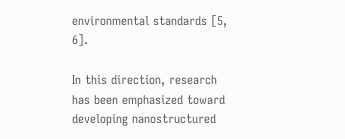environmental standards [5, 6].

In this direction, research has been emphasized toward developing nanostructured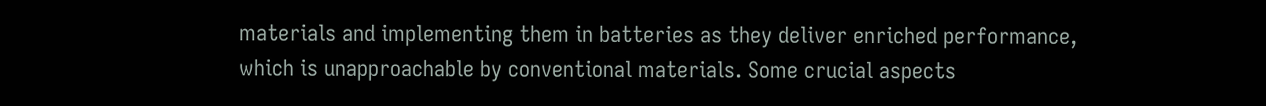materials and implementing them in batteries as they deliver enriched performance, which is unapproachable by conventional materials. Some crucial aspects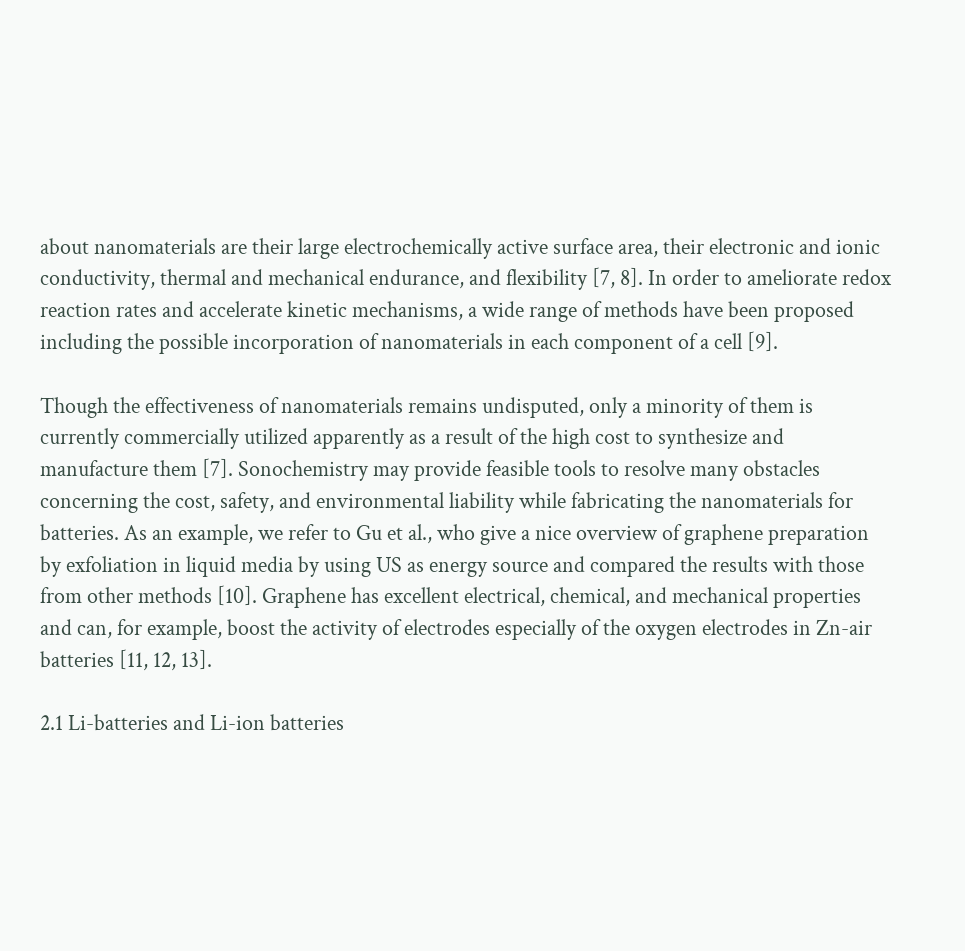about nanomaterials are their large electrochemically active surface area, their electronic and ionic conductivity, thermal and mechanical endurance, and flexibility [7, 8]. In order to ameliorate redox reaction rates and accelerate kinetic mechanisms, a wide range of methods have been proposed including the possible incorporation of nanomaterials in each component of a cell [9].

Though the effectiveness of nanomaterials remains undisputed, only a minority of them is currently commercially utilized apparently as a result of the high cost to synthesize and manufacture them [7]. Sonochemistry may provide feasible tools to resolve many obstacles concerning the cost, safety, and environmental liability while fabricating the nanomaterials for batteries. As an example, we refer to Gu et al., who give a nice overview of graphene preparation by exfoliation in liquid media by using US as energy source and compared the results with those from other methods [10]. Graphene has excellent electrical, chemical, and mechanical properties and can, for example, boost the activity of electrodes especially of the oxygen electrodes in Zn-air batteries [11, 12, 13].

2.1 Li-batteries and Li-ion batteries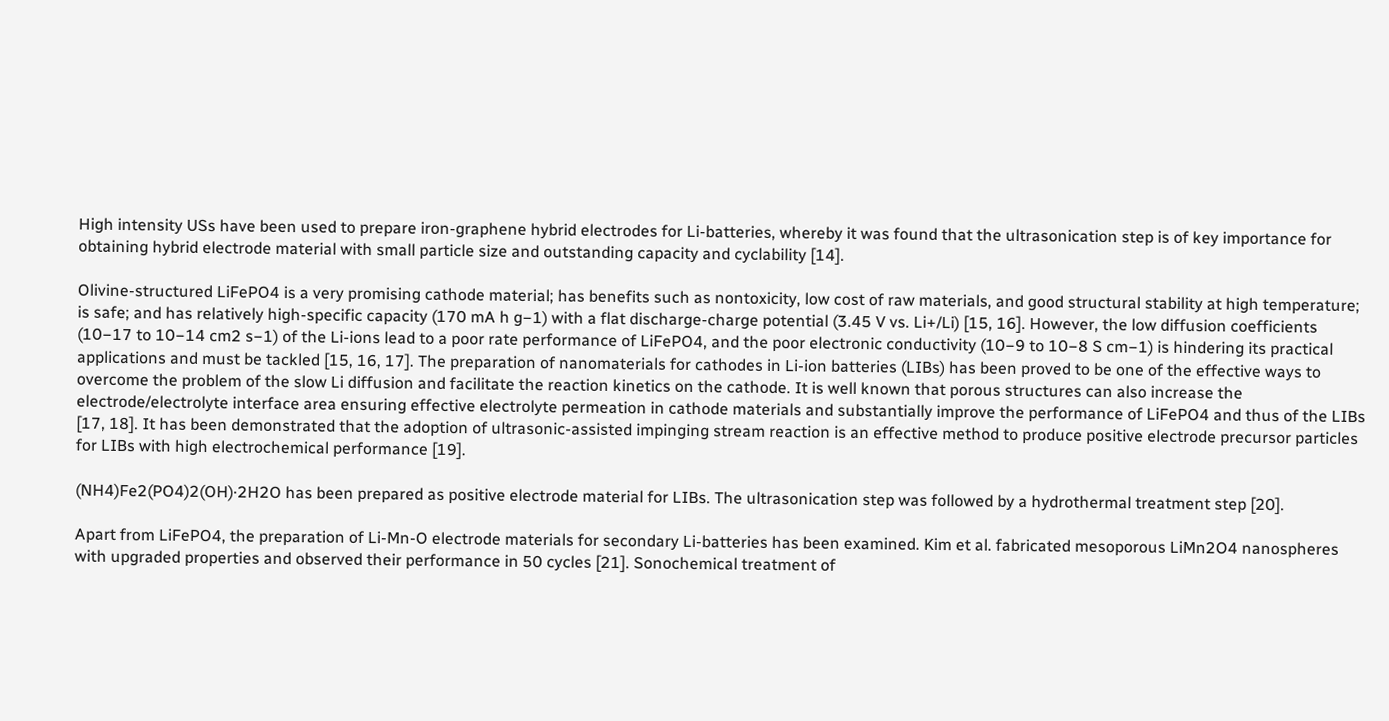High intensity USs have been used to prepare iron-graphene hybrid electrodes for Li-batteries, whereby it was found that the ultrasonication step is of key importance for obtaining hybrid electrode material with small particle size and outstanding capacity and cyclability [14].

Olivine-structured LiFePO4 is a very promising cathode material; has benefits such as nontoxicity, low cost of raw materials, and good structural stability at high temperature; is safe; and has relatively high-specific capacity (170 mA h g−1) with a flat discharge-charge potential (3.45 V vs. Li+/Li) [15, 16]. However, the low diffusion coefficients (10−17 to 10−14 cm2 s−1) of the Li-ions lead to a poor rate performance of LiFePO4, and the poor electronic conductivity (10−9 to 10−8 S cm−1) is hindering its practical applications and must be tackled [15, 16, 17]. The preparation of nanomaterials for cathodes in Li-ion batteries (LIBs) has been proved to be one of the effective ways to overcome the problem of the slow Li diffusion and facilitate the reaction kinetics on the cathode. It is well known that porous structures can also increase the electrode/electrolyte interface area ensuring effective electrolyte permeation in cathode materials and substantially improve the performance of LiFePO4 and thus of the LIBs [17, 18]. It has been demonstrated that the adoption of ultrasonic-assisted impinging stream reaction is an effective method to produce positive electrode precursor particles for LIBs with high electrochemical performance [19].

(NH4)Fe2(PO4)2(OH)·2H2O has been prepared as positive electrode material for LIBs. The ultrasonication step was followed by a hydrothermal treatment step [20].

Apart from LiFePO4, the preparation of Li-Mn-O electrode materials for secondary Li-batteries has been examined. Kim et al. fabricated mesoporous LiMn2O4 nanospheres with upgraded properties and observed their performance in 50 cycles [21]. Sonochemical treatment of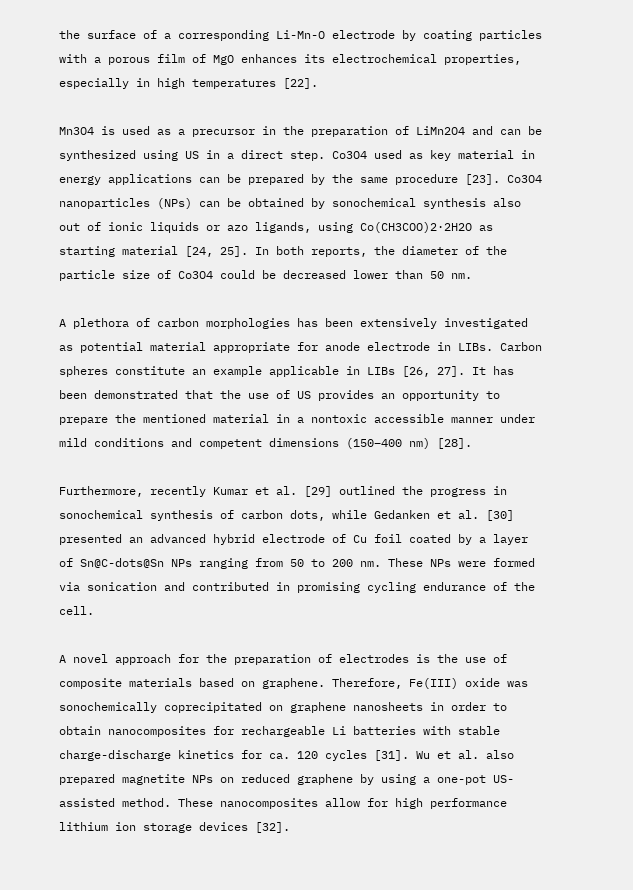the surface of a corresponding Li-Mn-O electrode by coating particles with a porous film of MgO enhances its electrochemical properties, especially in high temperatures [22].

Mn3O4 is used as a precursor in the preparation of LiMn2O4 and can be synthesized using US in a direct step. Co3O4 used as key material in energy applications can be prepared by the same procedure [23]. Co3O4 nanoparticles (NPs) can be obtained by sonochemical synthesis also out of ionic liquids or azo ligands, using Co(CH3COO)2·2H2O as starting material [24, 25]. In both reports, the diameter of the particle size of Co3O4 could be decreased lower than 50 nm.

A plethora of carbon morphologies has been extensively investigated as potential material appropriate for anode electrode in LIBs. Carbon spheres constitute an example applicable in LIBs [26, 27]. It has been demonstrated that the use of US provides an opportunity to prepare the mentioned material in a nontoxic accessible manner under mild conditions and competent dimensions (150–400 nm) [28].

Furthermore, recently Kumar et al. [29] outlined the progress in sonochemical synthesis of carbon dots, while Gedanken et al. [30] presented an advanced hybrid electrode of Cu foil coated by a layer of Sn@C-dots@Sn NPs ranging from 50 to 200 nm. These NPs were formed via sonication and contributed in promising cycling endurance of the cell.

A novel approach for the preparation of electrodes is the use of composite materials based on graphene. Therefore, Fe(III) oxide was sonochemically coprecipitated on graphene nanosheets in order to obtain nanocomposites for rechargeable Li batteries with stable charge-discharge kinetics for ca. 120 cycles [31]. Wu et al. also prepared magnetite NPs on reduced graphene by using a one-pot US-assisted method. These nanocomposites allow for high performance lithium ion storage devices [32].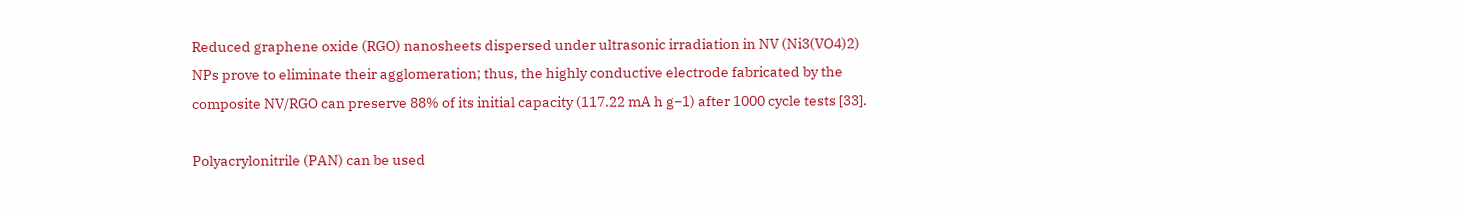Reduced graphene oxide (RGO) nanosheets dispersed under ultrasonic irradiation in NV (Ni3(VO4)2) NPs prove to eliminate their agglomeration; thus, the highly conductive electrode fabricated by the composite NV/RGO can preserve 88% of its initial capacity (117.22 mA h g−1) after 1000 cycle tests [33].

Polyacrylonitrile (PAN) can be used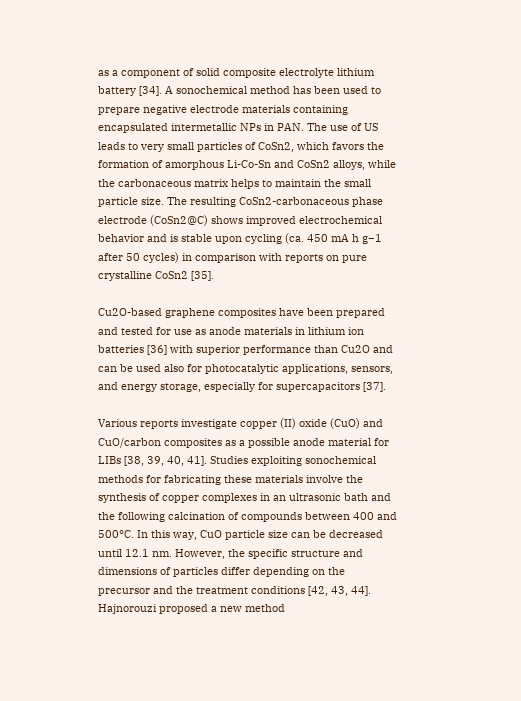as a component of solid composite electrolyte lithium battery [34]. A sonochemical method has been used to prepare negative electrode materials containing encapsulated intermetallic NPs in PAN. The use of US leads to very small particles of CoSn2, which favors the formation of amorphous Li-Co-Sn and CoSn2 alloys, while the carbonaceous matrix helps to maintain the small particle size. The resulting CoSn2-carbonaceous phase electrode (CoSn2@C) shows improved electrochemical behavior and is stable upon cycling (ca. 450 mA h g−1 after 50 cycles) in comparison with reports on pure crystalline CoSn2 [35].

Cu2O-based graphene composites have been prepared and tested for use as anode materials in lithium ion batteries [36] with superior performance than Cu2O and can be used also for photocatalytic applications, sensors, and energy storage, especially for supercapacitors [37].

Various reports investigate copper (II) oxide (CuO) and CuO/carbon composites as a possible anode material for LIBs [38, 39, 40, 41]. Studies exploiting sonochemical methods for fabricating these materials involve the synthesis of copper complexes in an ultrasonic bath and the following calcination of compounds between 400 and 500°C. In this way, CuO particle size can be decreased until 12.1 nm. However, the specific structure and dimensions of particles differ depending on the precursor and the treatment conditions [42, 43, 44]. Hajnorouzi proposed a new method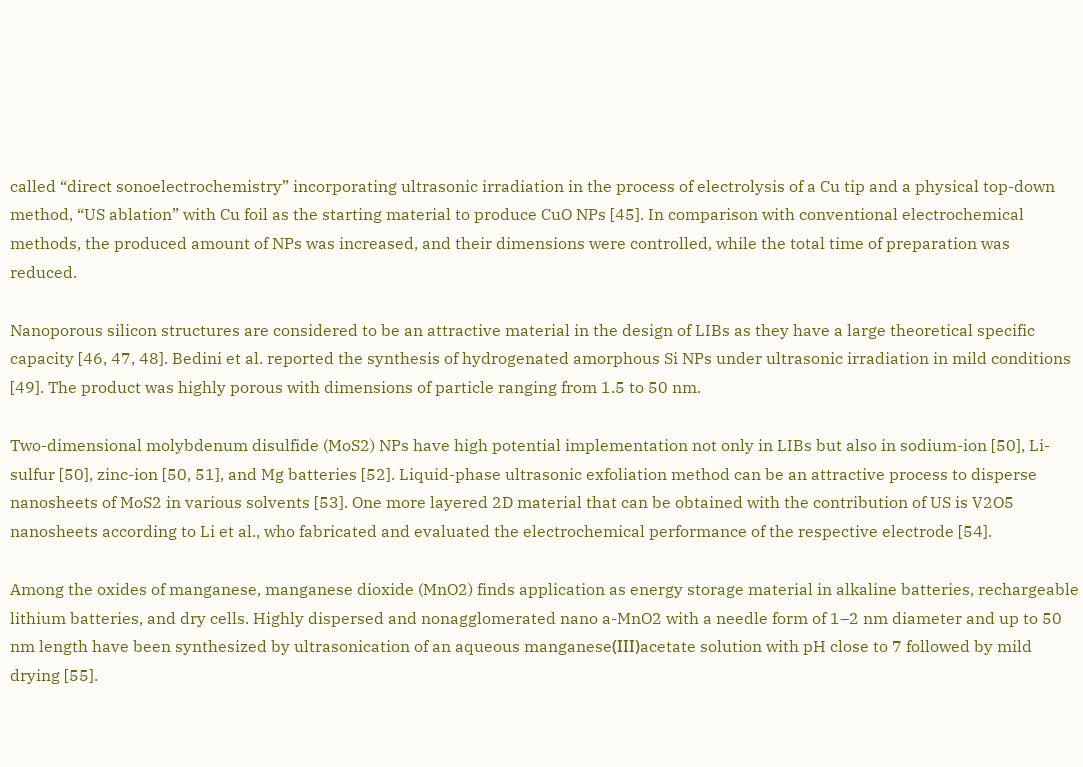called “direct sonoelectrochemistry” incorporating ultrasonic irradiation in the process of electrolysis of a Cu tip and a physical top-down method, “US ablation” with Cu foil as the starting material to produce CuO NPs [45]. In comparison with conventional electrochemical methods, the produced amount of NPs was increased, and their dimensions were controlled, while the total time of preparation was reduced.

Nanoporous silicon structures are considered to be an attractive material in the design of LIBs as they have a large theoretical specific capacity [46, 47, 48]. Bedini et al. reported the synthesis of hydrogenated amorphous Si NPs under ultrasonic irradiation in mild conditions [49]. The product was highly porous with dimensions of particle ranging from 1.5 to 50 nm.

Two-dimensional molybdenum disulfide (MoS2) NPs have high potential implementation not only in LIBs but also in sodium-ion [50], Li-sulfur [50], zinc-ion [50, 51], and Mg batteries [52]. Liquid-phase ultrasonic exfoliation method can be an attractive process to disperse nanosheets of MoS2 in various solvents [53]. One more layered 2D material that can be obtained with the contribution of US is V2O5 nanosheets according to Li et al., who fabricated and evaluated the electrochemical performance of the respective electrode [54].

Among the oxides of manganese, manganese dioxide (MnO2) finds application as energy storage material in alkaline batteries, rechargeable lithium batteries, and dry cells. Highly dispersed and nonagglomerated nano a-MnO2 with a needle form of 1–2 nm diameter and up to 50 nm length have been synthesized by ultrasonication of an aqueous manganese(ΙΙΙ)acetate solution with pH close to 7 followed by mild drying [55].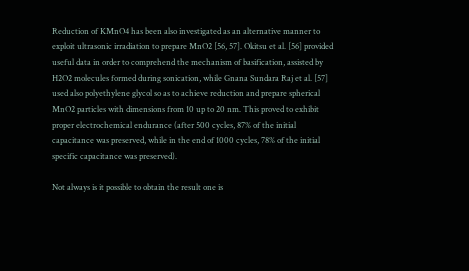Reduction of KMnO4 has been also investigated as an alternative manner to exploit ultrasonic irradiation to prepare MnO2 [56, 57]. Okitsu et al. [56] provided useful data in order to comprehend the mechanism of basification, assisted by H2O2 molecules formed during sonication, while Gnana Sundara Raj et al. [57] used also polyethylene glycol so as to achieve reduction and prepare spherical MnO2 particles with dimensions from 10 up to 20 nm. This proved to exhibit proper electrochemical endurance (after 500 cycles, 87% of the initial capacitance was preserved, while in the end of 1000 cycles, 78% of the initial specific capacitance was preserved).

Not always is it possible to obtain the result one is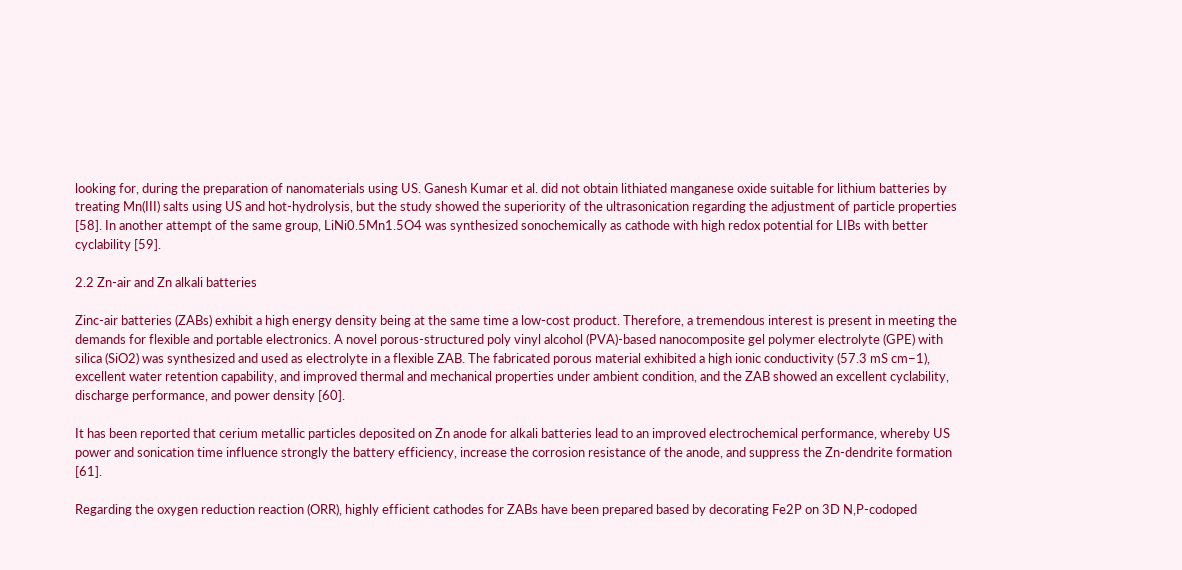looking for, during the preparation of nanomaterials using US. Ganesh Kumar et al. did not obtain lithiated manganese oxide suitable for lithium batteries by treating Mn(III) salts using US and hot-hydrolysis, but the study showed the superiority of the ultrasonication regarding the adjustment of particle properties [58]. In another attempt of the same group, LiNi0.5Mn1.5O4 was synthesized sonochemically as cathode with high redox potential for LIBs with better cyclability [59].

2.2 Zn-air and Zn alkali batteries

Zinc-air batteries (ZABs) exhibit a high energy density being at the same time a low-cost product. Therefore, a tremendous interest is present in meeting the demands for flexible and portable electronics. A novel porous-structured poly vinyl alcohol (PVA)-based nanocomposite gel polymer electrolyte (GPE) with silica (SiO2) was synthesized and used as electrolyte in a flexible ZAB. The fabricated porous material exhibited a high ionic conductivity (57.3 mS cm−1), excellent water retention capability, and improved thermal and mechanical properties under ambient condition, and the ZAB showed an excellent cyclability, discharge performance, and power density [60].

It has been reported that cerium metallic particles deposited on Zn anode for alkali batteries lead to an improved electrochemical performance, whereby US power and sonication time influence strongly the battery efficiency, increase the corrosion resistance of the anode, and suppress the Zn-dendrite formation [61].

Regarding the oxygen reduction reaction (ORR), highly efficient cathodes for ZABs have been prepared based by decorating Fe2P on 3D N,P-codoped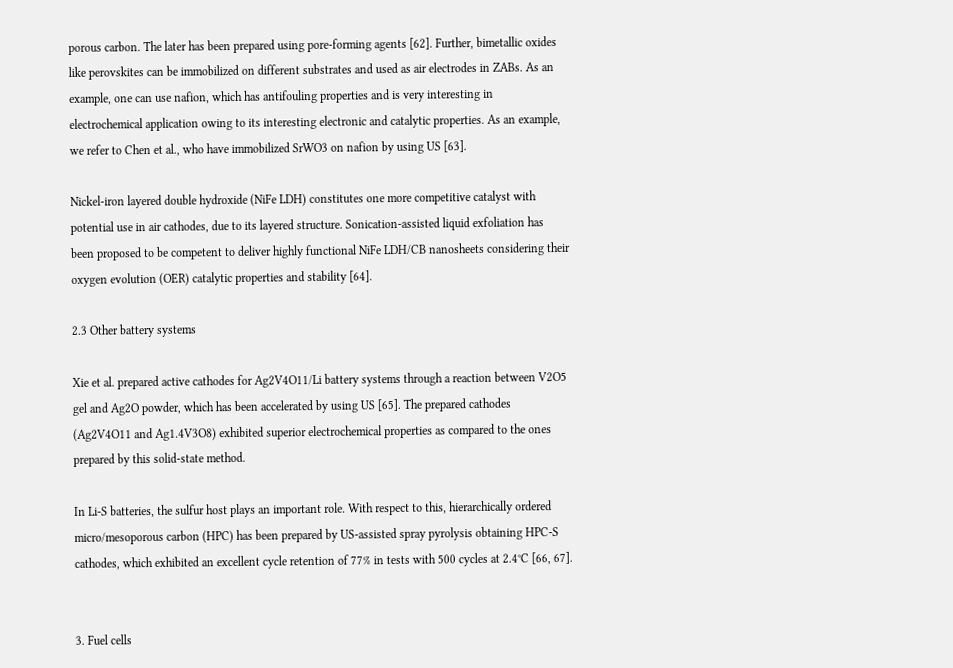porous carbon. The later has been prepared using pore-forming agents [62]. Further, bimetallic oxides like perovskites can be immobilized on different substrates and used as air electrodes in ZABs. As an example, one can use nafion, which has antifouling properties and is very interesting in electrochemical application owing to its interesting electronic and catalytic properties. As an example, we refer to Chen et al., who have immobilized SrWO3 on nafion by using US [63].

Nickel-iron layered double hydroxide (NiFe LDH) constitutes one more competitive catalyst with potential use in air cathodes, due to its layered structure. Sonication-assisted liquid exfoliation has been proposed to be competent to deliver highly functional NiFe LDH/CB nanosheets considering their oxygen evolution (OER) catalytic properties and stability [64].

2.3 Other battery systems

Xie et al. prepared active cathodes for Ag2V4O11/Li battery systems through a reaction between V2O5 gel and Ag2O powder, which has been accelerated by using US [65]. The prepared cathodes (Ag2V4O11 and Ag1.4V3O8) exhibited superior electrochemical properties as compared to the ones prepared by this solid-state method.

In Li-S batteries, the sulfur host plays an important role. With respect to this, hierarchically ordered micro/mesoporous carbon (HPC) has been prepared by US-assisted spray pyrolysis obtaining HPC-S cathodes, which exhibited an excellent cycle retention of 77% in tests with 500 cycles at 2.4°C [66, 67].


3. Fuel cells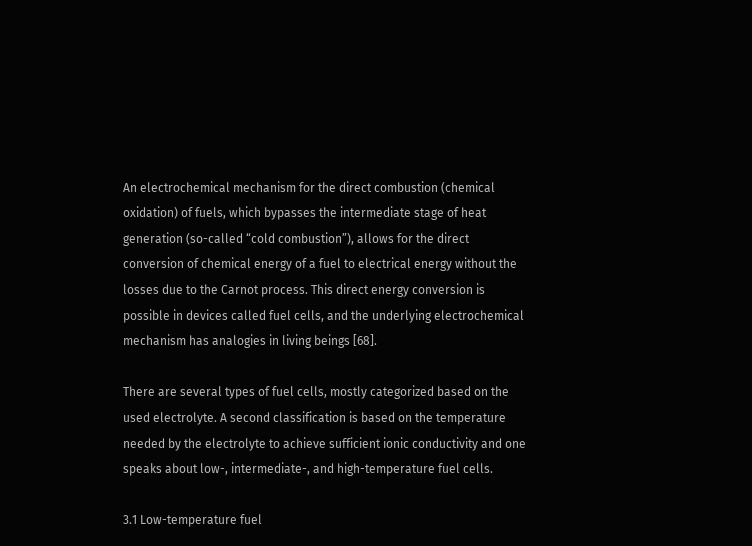An electrochemical mechanism for the direct combustion (chemical oxidation) of fuels, which bypasses the intermediate stage of heat generation (so-called “cold combustion”), allows for the direct conversion of chemical energy of a fuel to electrical energy without the losses due to the Carnot process. This direct energy conversion is possible in devices called fuel cells, and the underlying electrochemical mechanism has analogies in living beings [68].

There are several types of fuel cells, mostly categorized based on the used electrolyte. A second classification is based on the temperature needed by the electrolyte to achieve sufficient ionic conductivity and one speaks about low-, intermediate-, and high-temperature fuel cells.

3.1 Low-temperature fuel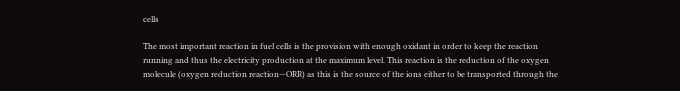cells

The most important reaction in fuel cells is the provision with enough oxidant in order to keep the reaction running and thus the electricity production at the maximum level. This reaction is the reduction of the oxygen molecule (oxygen reduction reaction—ORR) as this is the source of the ions either to be transported through the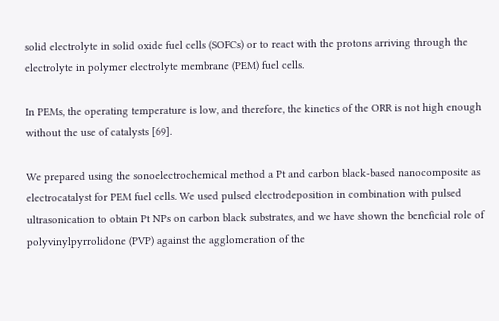solid electrolyte in solid oxide fuel cells (SOFCs) or to react with the protons arriving through the electrolyte in polymer electrolyte membrane (PEM) fuel cells.

In PEMs, the operating temperature is low, and therefore, the kinetics of the ORR is not high enough without the use of catalysts [69].

We prepared using the sonoelectrochemical method a Pt and carbon black-based nanocomposite as electrocatalyst for PEM fuel cells. We used pulsed electrodeposition in combination with pulsed ultrasonication to obtain Pt NPs on carbon black substrates, and we have shown the beneficial role of polyvinylpyrrolidone (PVP) against the agglomeration of the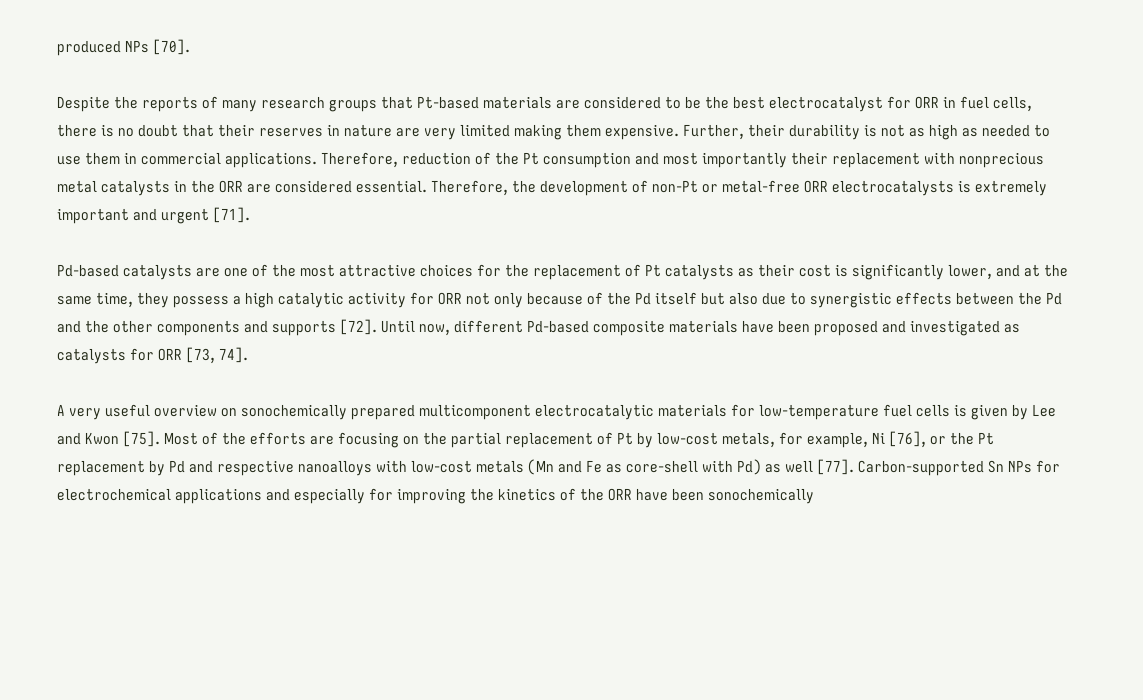produced NPs [70].

Despite the reports of many research groups that Pt-based materials are considered to be the best electrocatalyst for ORR in fuel cells, there is no doubt that their reserves in nature are very limited making them expensive. Further, their durability is not as high as needed to use them in commercial applications. Therefore, reduction of the Pt consumption and most importantly their replacement with nonprecious metal catalysts in the ORR are considered essential. Therefore, the development of non-Pt or metal-free ORR electrocatalysts is extremely important and urgent [71].

Pd-based catalysts are one of the most attractive choices for the replacement of Pt catalysts as their cost is significantly lower, and at the same time, they possess a high catalytic activity for ORR not only because of the Pd itself but also due to synergistic effects between the Pd and the other components and supports [72]. Until now, different Pd-based composite materials have been proposed and investigated as catalysts for ORR [73, 74].

A very useful overview on sonochemically prepared multicomponent electrocatalytic materials for low-temperature fuel cells is given by Lee and Kwon [75]. Most of the efforts are focusing on the partial replacement of Pt by low-cost metals, for example, Ni [76], or the Pt replacement by Pd and respective nanoalloys with low-cost metals (Mn and Fe as core-shell with Pd) as well [77]. Carbon-supported Sn NPs for electrochemical applications and especially for improving the kinetics of the ORR have been sonochemically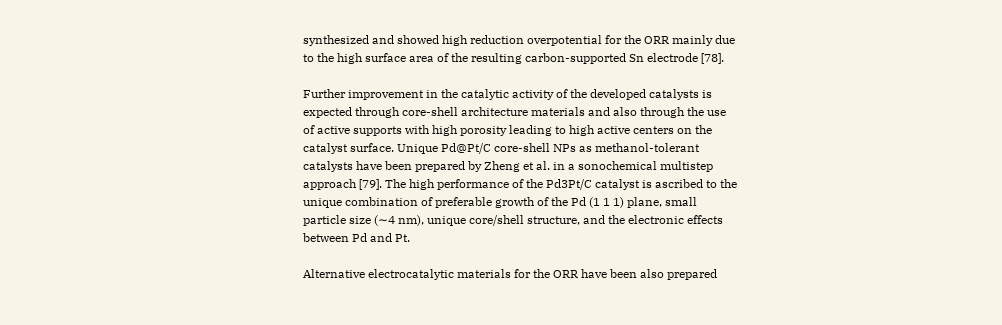synthesized and showed high reduction overpotential for the ORR mainly due to the high surface area of the resulting carbon-supported Sn electrode [78].

Further improvement in the catalytic activity of the developed catalysts is expected through core-shell architecture materials and also through the use of active supports with high porosity leading to high active centers on the catalyst surface. Unique Pd@Pt/C core-shell NPs as methanol-tolerant catalysts have been prepared by Zheng et al. in a sonochemical multistep approach [79]. The high performance of the Pd3Pt/C catalyst is ascribed to the unique combination of preferable growth of the Pd (1 1 1) plane, small particle size (∼4 nm), unique core/shell structure, and the electronic effects between Pd and Pt.

Alternative electrocatalytic materials for the ORR have been also prepared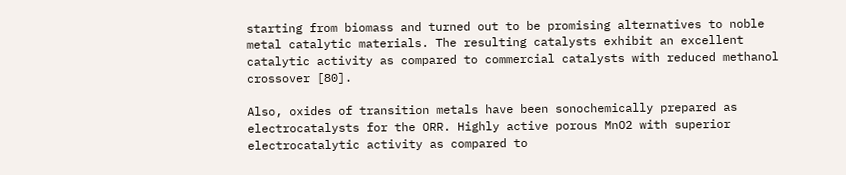starting from biomass and turned out to be promising alternatives to noble metal catalytic materials. The resulting catalysts exhibit an excellent catalytic activity as compared to commercial catalysts with reduced methanol crossover [80].

Also, oxides of transition metals have been sonochemically prepared as electrocatalysts for the ORR. Highly active porous MnO2 with superior electrocatalytic activity as compared to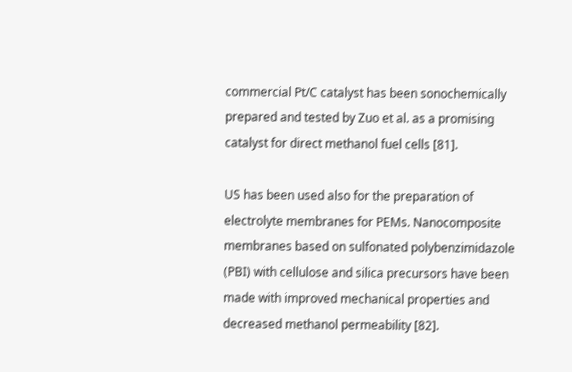commercial Pt/C catalyst has been sonochemically prepared and tested by Zuo et al. as a promising catalyst for direct methanol fuel cells [81].

US has been used also for the preparation of electrolyte membranes for PEMs. Nanocomposite membranes based on sulfonated polybenzimidazole (PBI) with cellulose and silica precursors have been made with improved mechanical properties and decreased methanol permeability [82].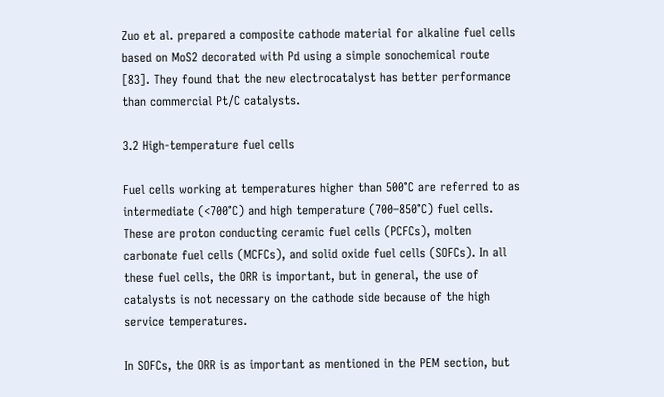Zuo et al. prepared a composite cathode material for alkaline fuel cells based on MoS2 decorated with Pd using a simple sonochemical route [83]. They found that the new electrocatalyst has better performance than commercial Pt/C catalysts.

3.2 High-temperature fuel cells

Fuel cells working at temperatures higher than 500°C are referred to as intermediate (<700°C) and high temperature (700–850°C) fuel cells. These are proton conducting ceramic fuel cells (PCFCs), molten carbonate fuel cells (MCFCs), and solid oxide fuel cells (SOFCs). In all these fuel cells, the ORR is important, but in general, the use of catalysts is not necessary on the cathode side because of the high service temperatures.

In SOFCs, the ORR is as important as mentioned in the PEM section, but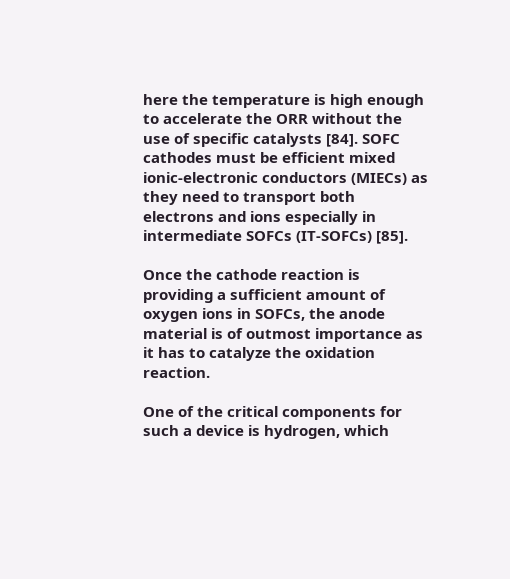here the temperature is high enough to accelerate the ORR without the use of specific catalysts [84]. SOFC cathodes must be efficient mixed ionic-electronic conductors (MIECs) as they need to transport both electrons and ions especially in intermediate SOFCs (IT-SOFCs) [85].

Once the cathode reaction is providing a sufficient amount of oxygen ions in SOFCs, the anode material is of outmost importance as it has to catalyze the oxidation reaction.

One of the critical components for such a device is hydrogen, which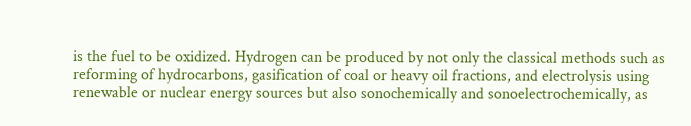is the fuel to be oxidized. Hydrogen can be produced by not only the classical methods such as reforming of hydrocarbons, gasification of coal or heavy oil fractions, and electrolysis using renewable or nuclear energy sources but also sonochemically and sonoelectrochemically, as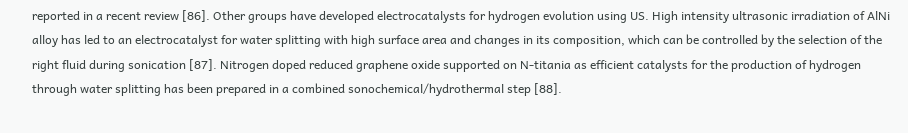reported in a recent review [86]. Other groups have developed electrocatalysts for hydrogen evolution using US. High intensity ultrasonic irradiation of AlNi alloy has led to an electrocatalyst for water splitting with high surface area and changes in its composition, which can be controlled by the selection of the right fluid during sonication [87]. Nitrogen doped reduced graphene oxide supported on N-titania as efficient catalysts for the production of hydrogen through water splitting has been prepared in a combined sonochemical/hydrothermal step [88].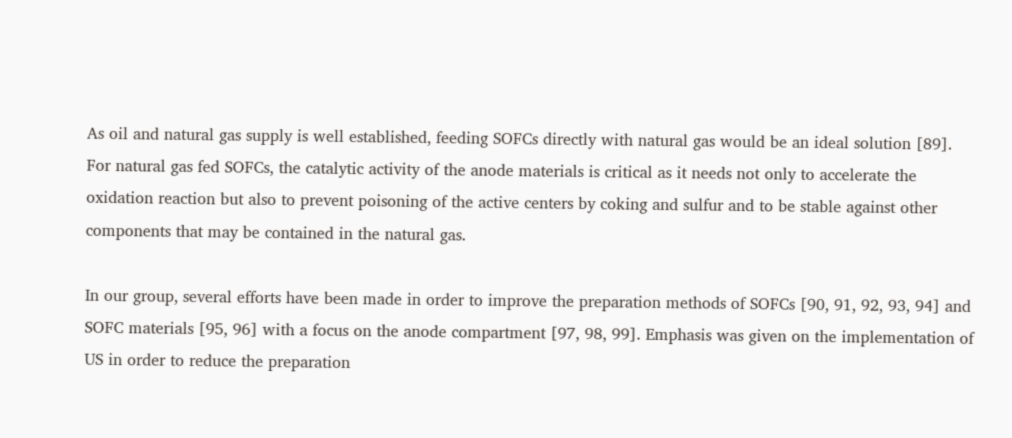As oil and natural gas supply is well established, feeding SOFCs directly with natural gas would be an ideal solution [89]. For natural gas fed SOFCs, the catalytic activity of the anode materials is critical as it needs not only to accelerate the oxidation reaction but also to prevent poisoning of the active centers by coking and sulfur and to be stable against other components that may be contained in the natural gas.

In our group, several efforts have been made in order to improve the preparation methods of SOFCs [90, 91, 92, 93, 94] and SOFC materials [95, 96] with a focus on the anode compartment [97, 98, 99]. Emphasis was given on the implementation of US in order to reduce the preparation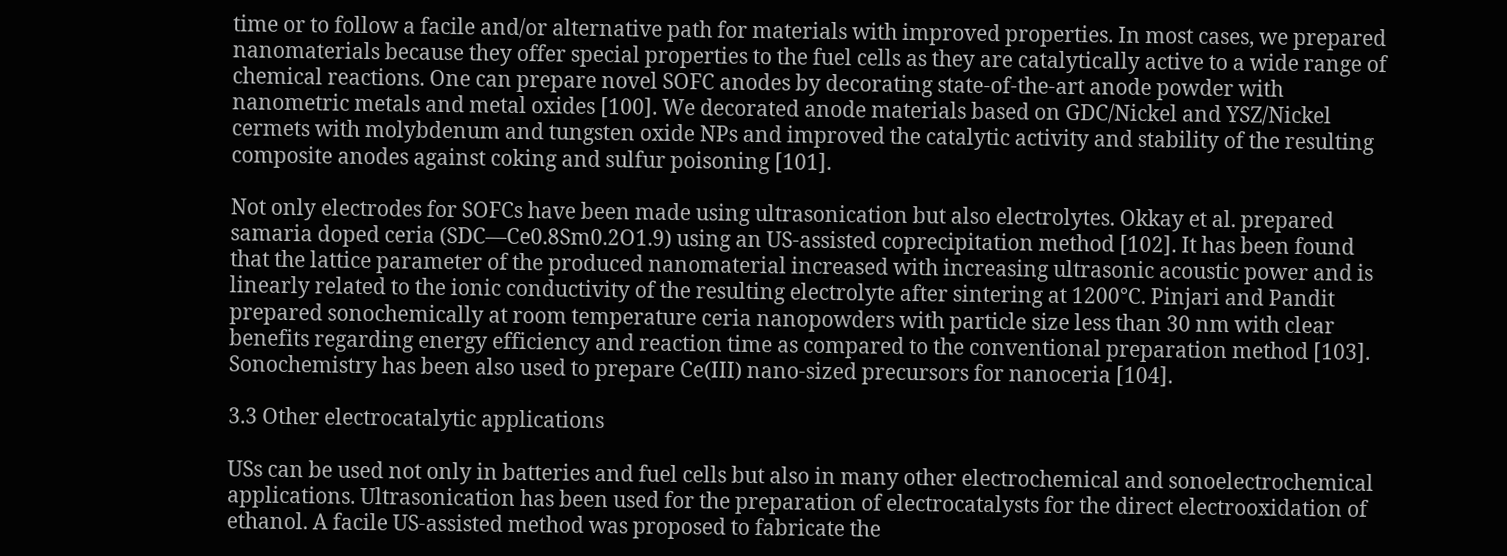time or to follow a facile and/or alternative path for materials with improved properties. In most cases, we prepared nanomaterials because they offer special properties to the fuel cells as they are catalytically active to a wide range of chemical reactions. One can prepare novel SOFC anodes by decorating state-of-the-art anode powder with nanometric metals and metal oxides [100]. We decorated anode materials based on GDC/Nickel and YSZ/Nickel cermets with molybdenum and tungsten oxide NPs and improved the catalytic activity and stability of the resulting composite anodes against coking and sulfur poisoning [101].

Not only electrodes for SOFCs have been made using ultrasonication but also electrolytes. Okkay et al. prepared samaria doped ceria (SDC—Ce0.8Sm0.2O1.9) using an US-assisted coprecipitation method [102]. It has been found that the lattice parameter of the produced nanomaterial increased with increasing ultrasonic acoustic power and is linearly related to the ionic conductivity of the resulting electrolyte after sintering at 1200°C. Pinjari and Pandit prepared sonochemically at room temperature ceria nanopowders with particle size less than 30 nm with clear benefits regarding energy efficiency and reaction time as compared to the conventional preparation method [103]. Sonochemistry has been also used to prepare Ce(III) nano-sized precursors for nanoceria [104].

3.3 Other electrocatalytic applications

USs can be used not only in batteries and fuel cells but also in many other electrochemical and sonoelectrochemical applications. Ultrasonication has been used for the preparation of electrocatalysts for the direct electrooxidation of ethanol. A facile US-assisted method was proposed to fabricate the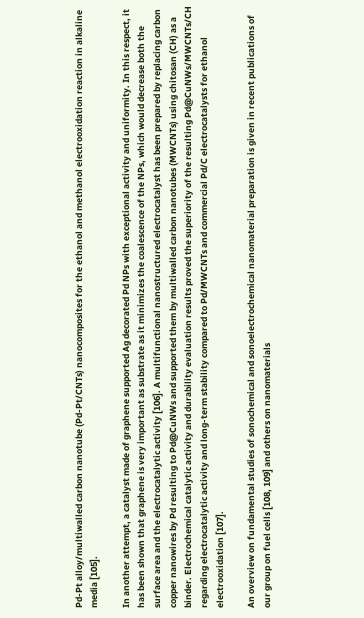Pd-Pt alloy/multiwalled carbon nanotube (Pd-Pt/CNTs) nanocomposites for the ethanol and methanol electrooxidation reaction in alkaline media [105].

In another attempt, a catalyst made of graphene supported Ag decorated Pd NPs with exceptional activity and uniformity. In this respect, it has been shown that graphene is very important as substrate as it minimizes the coalescence of the NPs, which would decrease both the surface area and the electrocatalytic activity [106]. A multifunctional nanostructured electrocatalyst has been prepared by replacing carbon copper nanowires by Pd resulting to Pd@CuNWs and supported them by multiwalled carbon nanotubes (MWCNTs) using chitosan (CH) as a binder. Electrochemical catalytic activity and durability evaluation results proved the superiority of the resulting Pd@CuNWs/MWCNTs/CH regarding electrocatalytic activity and long-term stability compared to Pd/MWCNTs and commercial Pd/C electrocatalysts for ethanol electrooxidation [107].

An overview on fundamental studies of sonochemical and sonoelectrochemical nanomaterial preparation is given in recent publications of our group on fuel cells [108, 109] and others on nanomaterials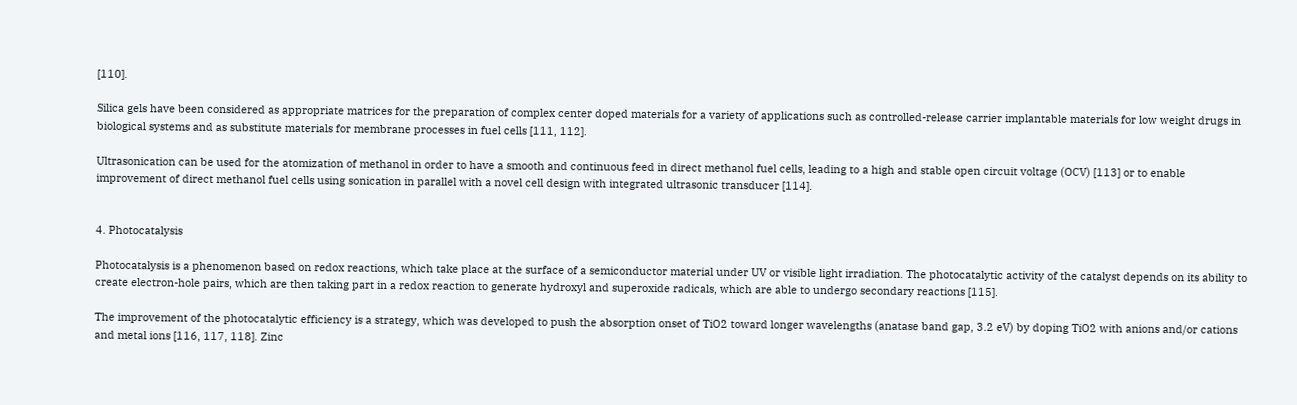[110].

Silica gels have been considered as appropriate matrices for the preparation of complex center doped materials for a variety of applications such as controlled-release carrier implantable materials for low weight drugs in biological systems and as substitute materials for membrane processes in fuel cells [111, 112].

Ultrasonication can be used for the atomization of methanol in order to have a smooth and continuous feed in direct methanol fuel cells, leading to a high and stable open circuit voltage (OCV) [113] or to enable improvement of direct methanol fuel cells using sonication in parallel with a novel cell design with integrated ultrasonic transducer [114].


4. Photocatalysis

Photocatalysis is a phenomenon based on redox reactions, which take place at the surface of a semiconductor material under UV or visible light irradiation. The photocatalytic activity of the catalyst depends on its ability to create electron-hole pairs, which are then taking part in a redox reaction to generate hydroxyl and superoxide radicals, which are able to undergo secondary reactions [115].

The improvement of the photocatalytic efficiency is a strategy, which was developed to push the absorption onset of TiO2 toward longer wavelengths (anatase band gap, 3.2 eV) by doping TiO2 with anions and/or cations and metal ions [116, 117, 118]. Zinc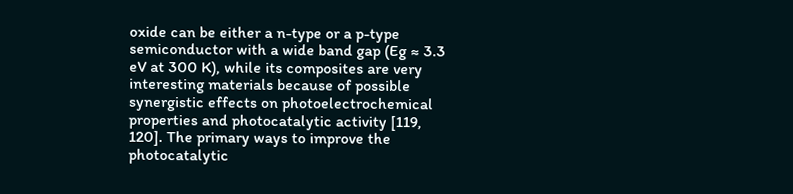oxide can be either a n-type or a p-type semiconductor with a wide band gap (Eg ≈ 3.3 eV at 300 K), while its composites are very interesting materials because of possible synergistic effects on photoelectrochemical properties and photocatalytic activity [119, 120]. The primary ways to improve the photocatalytic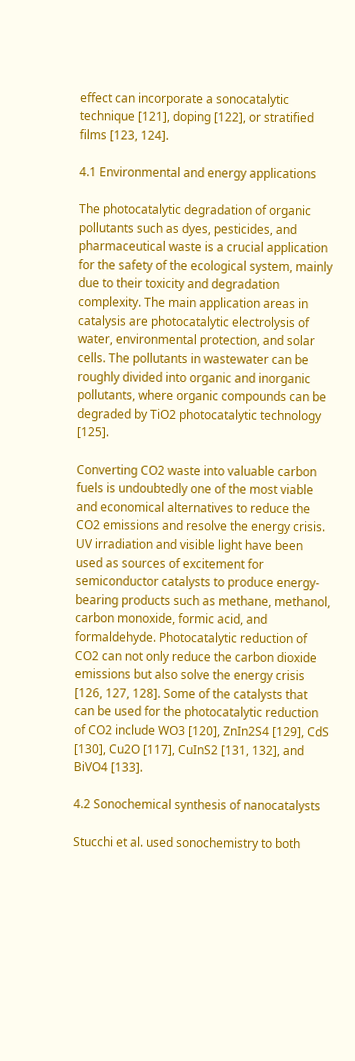effect can incorporate a sonocatalytic technique [121], doping [122], or stratified films [123, 124].

4.1 Environmental and energy applications

The photocatalytic degradation of organic pollutants such as dyes, pesticides, and pharmaceutical waste is a crucial application for the safety of the ecological system, mainly due to their toxicity and degradation complexity. The main application areas in catalysis are photocatalytic electrolysis of water, environmental protection, and solar cells. The pollutants in wastewater can be roughly divided into organic and inorganic pollutants, where organic compounds can be degraded by TiO2 photocatalytic technology [125].

Converting CO2 waste into valuable carbon fuels is undoubtedly one of the most viable and economical alternatives to reduce the CO2 emissions and resolve the energy crisis. UV irradiation and visible light have been used as sources of excitement for semiconductor catalysts to produce energy-bearing products such as methane, methanol, carbon monoxide, formic acid, and formaldehyde. Photocatalytic reduction of CO2 can not only reduce the carbon dioxide emissions but also solve the energy crisis [126, 127, 128]. Some of the catalysts that can be used for the photocatalytic reduction of CO2 include WO3 [120], ZnIn2S4 [129], CdS [130], Cu2O [117], CuInS2 [131, 132], and BiVO4 [133].

4.2 Sonochemical synthesis of nanocatalysts

Stucchi et al. used sonochemistry to both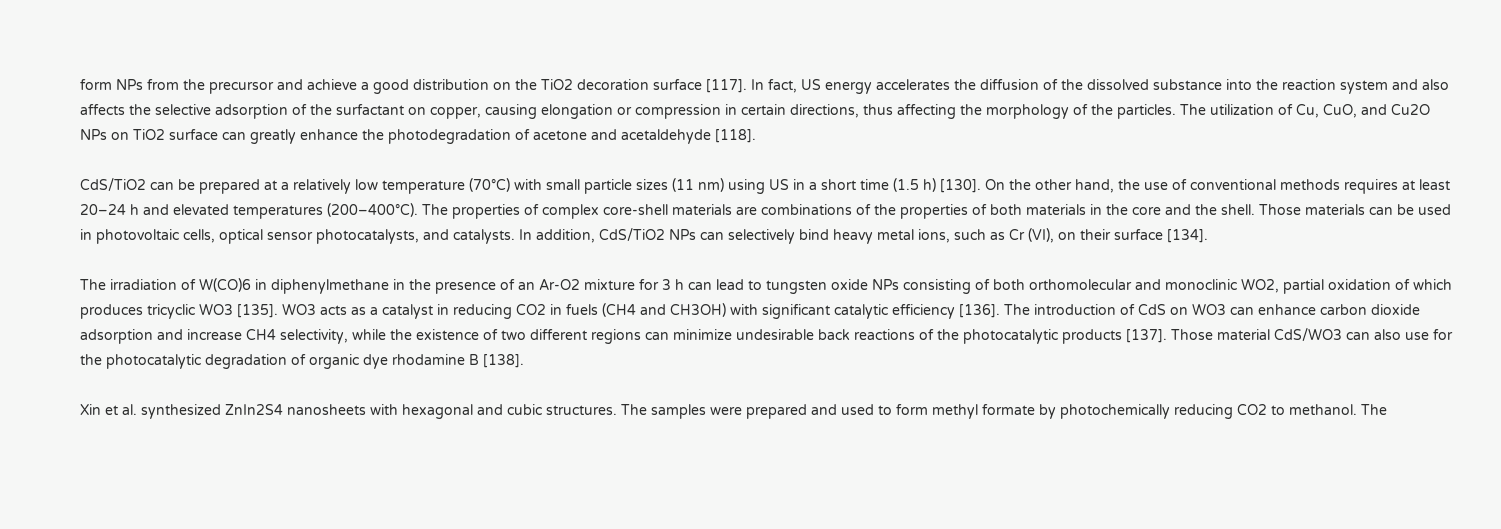form NPs from the precursor and achieve a good distribution on the TiO2 decoration surface [117]. In fact, US energy accelerates the diffusion of the dissolved substance into the reaction system and also affects the selective adsorption of the surfactant on copper, causing elongation or compression in certain directions, thus affecting the morphology of the particles. The utilization of Cu, CuO, and Cu2O NPs on TiO2 surface can greatly enhance the photodegradation of acetone and acetaldehyde [118].

CdS/TiO2 can be prepared at a relatively low temperature (70°C) with small particle sizes (11 nm) using US in a short time (1.5 h) [130]. On the other hand, the use of conventional methods requires at least 20–24 h and elevated temperatures (200–400°C). The properties of complex core-shell materials are combinations of the properties of both materials in the core and the shell. Those materials can be used in photovoltaic cells, optical sensor photocatalysts, and catalysts. In addition, CdS/TiO2 NPs can selectively bind heavy metal ions, such as Cr (VI), on their surface [134].

The irradiation of W(CO)6 in diphenylmethane in the presence of an Ar-O2 mixture for 3 h can lead to tungsten oxide NPs consisting of both orthomolecular and monoclinic WO2, partial oxidation of which produces tricyclic WO3 [135]. WO3 acts as a catalyst in reducing CO2 in fuels (CH4 and CH3OH) with significant catalytic efficiency [136]. The introduction of CdS on WO3 can enhance carbon dioxide adsorption and increase CH4 selectivity, while the existence of two different regions can minimize undesirable back reactions of the photocatalytic products [137]. Those material CdS/WO3 can also use for the photocatalytic degradation of organic dye rhodamine B [138].

Xin et al. synthesized ZnIn2S4 nanosheets with hexagonal and cubic structures. The samples were prepared and used to form methyl formate by photochemically reducing CO2 to methanol. The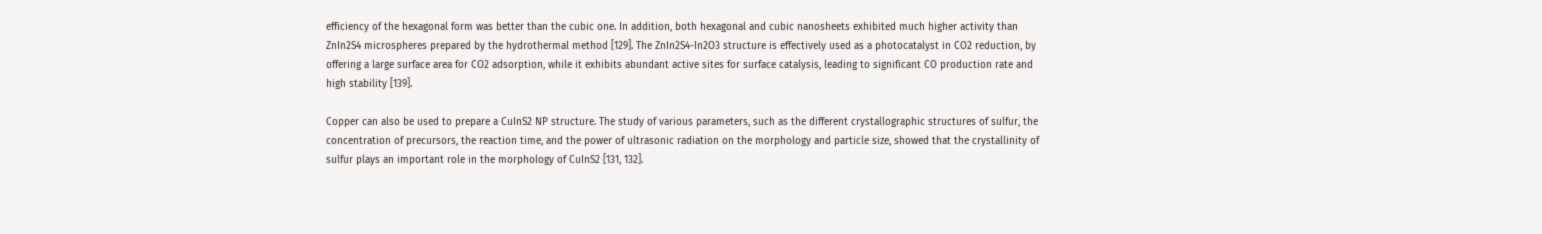efficiency of the hexagonal form was better than the cubic one. In addition, both hexagonal and cubic nanosheets exhibited much higher activity than ZnIn2S4 microspheres prepared by the hydrothermal method [129]. The ZnIn2S4-In2O3 structure is effectively used as a photocatalyst in CO2 reduction, by offering a large surface area for CO2 adsorption, while it exhibits abundant active sites for surface catalysis, leading to significant CO production rate and high stability [139].

Copper can also be used to prepare a CuInS2 NP structure. The study of various parameters, such as the different crystallographic structures of sulfur, the concentration of precursors, the reaction time, and the power of ultrasonic radiation on the morphology and particle size, showed that the crystallinity of sulfur plays an important role in the morphology of CuInS2 [131, 132].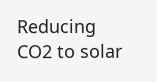Reducing CO2 to solar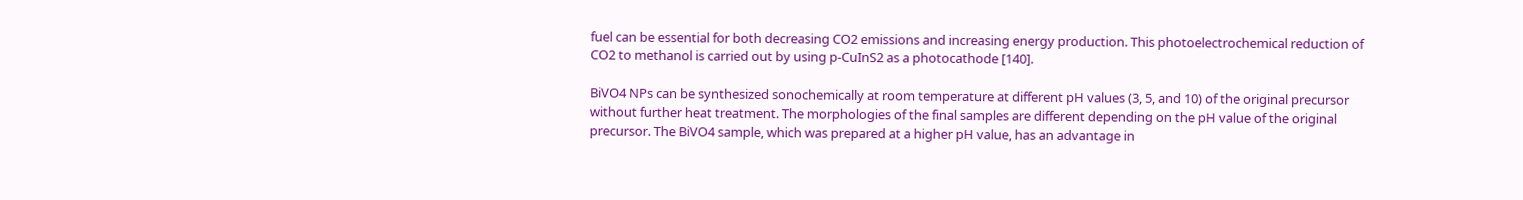fuel can be essential for both decreasing CO2 emissions and increasing energy production. This photoelectrochemical reduction of CO2 to methanol is carried out by using p-CuInS2 as a photocathode [140].

BiVO4 NPs can be synthesized sonochemically at room temperature at different pH values (3, 5, and 10) of the original precursor without further heat treatment. The morphologies of the final samples are different depending on the pH value of the original precursor. The BiVO4 sample, which was prepared at a higher pH value, has an advantage in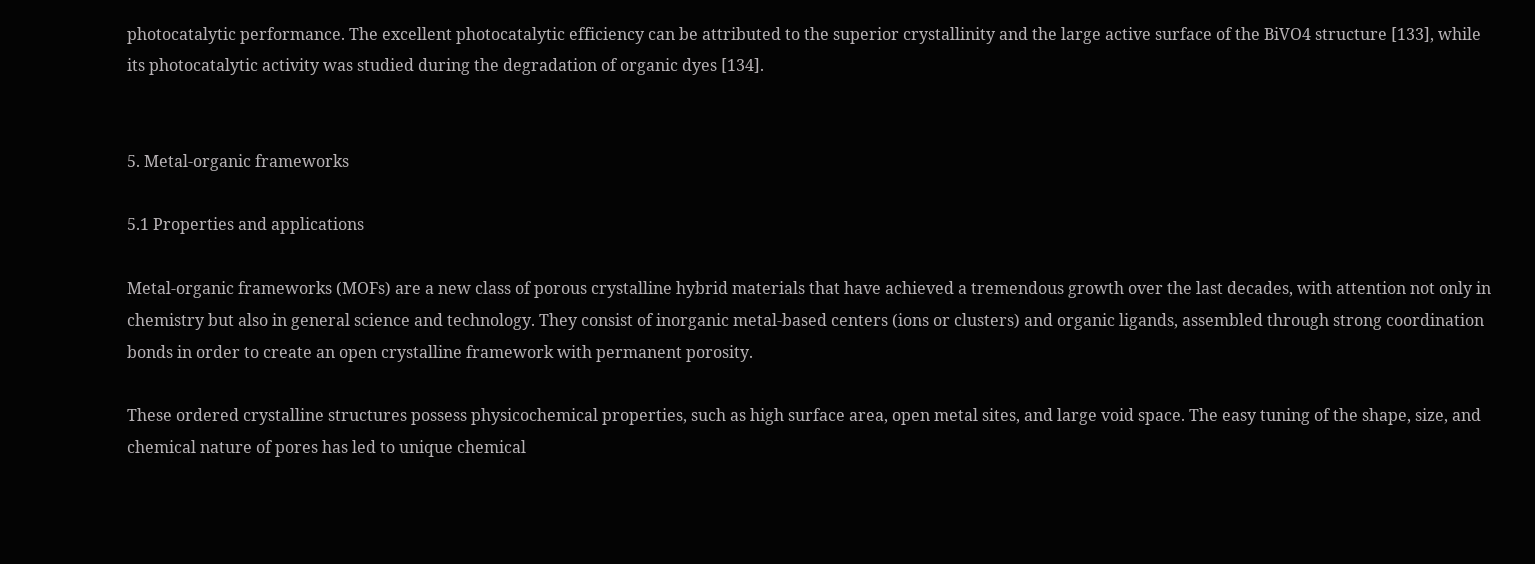photocatalytic performance. The excellent photocatalytic efficiency can be attributed to the superior crystallinity and the large active surface of the BiVO4 structure [133], while its photocatalytic activity was studied during the degradation of organic dyes [134].


5. Metal-organic frameworks

5.1 Properties and applications

Metal-organic frameworks (MOFs) are a new class of porous crystalline hybrid materials that have achieved a tremendous growth over the last decades, with attention not only in chemistry but also in general science and technology. They consist of inorganic metal-based centers (ions or clusters) and organic ligands, assembled through strong coordination bonds in order to create an open crystalline framework with permanent porosity.

These ordered crystalline structures possess physicochemical properties, such as high surface area, open metal sites, and large void space. The easy tuning of the shape, size, and chemical nature of pores has led to unique chemical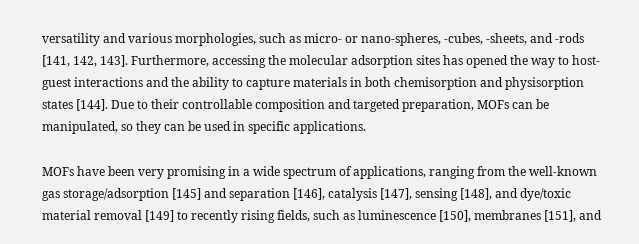versatility and various morphologies, such as micro- or nano-spheres, -cubes, -sheets, and -rods [141, 142, 143]. Furthermore, accessing the molecular adsorption sites has opened the way to host-guest interactions and the ability to capture materials in both chemisorption and physisorption states [144]. Due to their controllable composition and targeted preparation, MOFs can be manipulated, so they can be used in specific applications.

MOFs have been very promising in a wide spectrum of applications, ranging from the well-known gas storage/adsorption [145] and separation [146], catalysis [147], sensing [148], and dye/toxic material removal [149] to recently rising fields, such as luminescence [150], membranes [151], and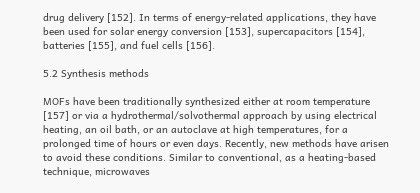drug delivery [152]. In terms of energy-related applications, they have been used for solar energy conversion [153], supercapacitors [154], batteries [155], and fuel cells [156].

5.2 Synthesis methods

MOFs have been traditionally synthesized either at room temperature [157] or via a hydrothermal/solvothermal approach by using electrical heating, an oil bath, or an autoclave at high temperatures, for a prolonged time of hours or even days. Recently, new methods have arisen to avoid these conditions. Similar to conventional, as a heating-based technique, microwaves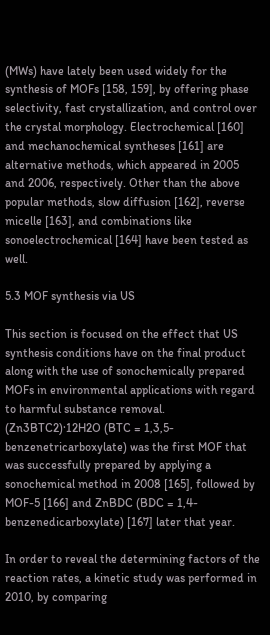(MWs) have lately been used widely for the synthesis of MOFs [158, 159], by offering phase selectivity, fast crystallization, and control over the crystal morphology. Electrochemical [160] and mechanochemical syntheses [161] are alternative methods, which appeared in 2005 and 2006, respectively. Other than the above popular methods, slow diffusion [162], reverse micelle [163], and combinations like sonoelectrochemical [164] have been tested as well.

5.3 MOF synthesis via US

This section is focused on the effect that US synthesis conditions have on the final product along with the use of sonochemically prepared MOFs in environmental applications with regard to harmful substance removal. (Zn3BTC2)·12H2O (BTC = 1,3,5-benzenetricarboxylate) was the first MOF that was successfully prepared by applying a sonochemical method in 2008 [165], followed by MOF-5 [166] and ZnBDC (BDC = 1,4-benzenedicarboxylate) [167] later that year.

In order to reveal the determining factors of the reaction rates, a kinetic study was performed in 2010, by comparing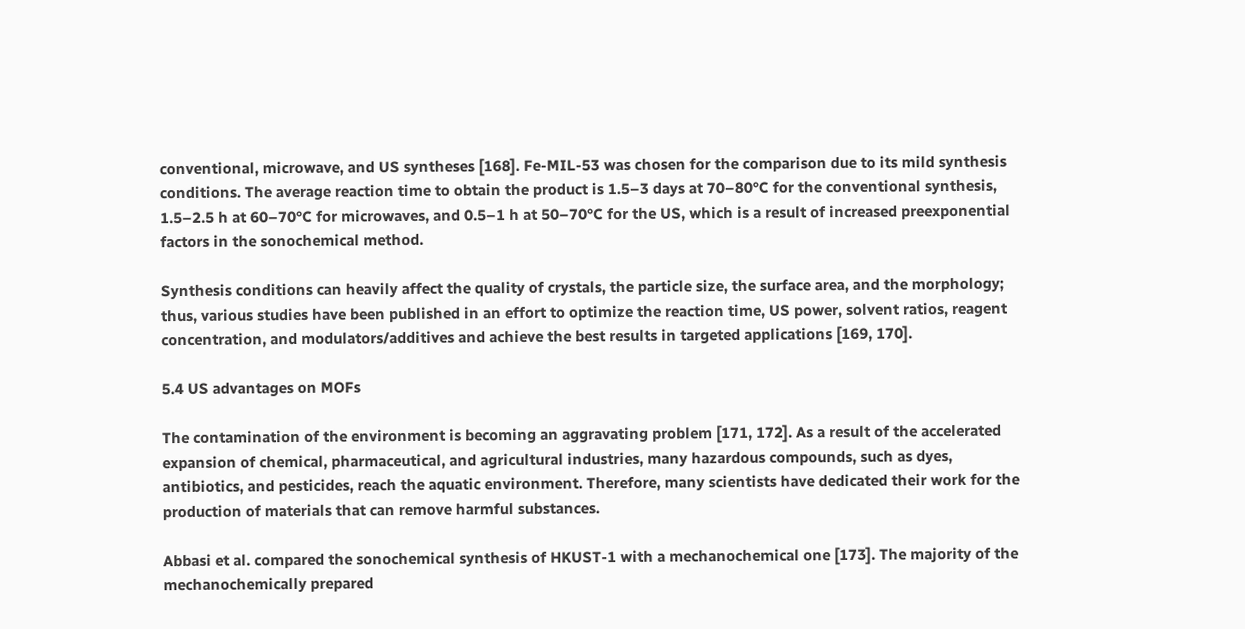conventional, microwave, and US syntheses [168]. Fe-MIL-53 was chosen for the comparison due to its mild synthesis conditions. The average reaction time to obtain the product is 1.5–3 days at 70–80°C for the conventional synthesis, 1.5–2.5 h at 60–70°C for microwaves, and 0.5–1 h at 50–70°C for the US, which is a result of increased preexponential factors in the sonochemical method.

Synthesis conditions can heavily affect the quality of crystals, the particle size, the surface area, and the morphology; thus, various studies have been published in an effort to optimize the reaction time, US power, solvent ratios, reagent concentration, and modulators/additives and achieve the best results in targeted applications [169, 170].

5.4 US advantages on MOFs

The contamination of the environment is becoming an aggravating problem [171, 172]. As a result of the accelerated expansion of chemical, pharmaceutical, and agricultural industries, many hazardous compounds, such as dyes, antibiotics, and pesticides, reach the aquatic environment. Therefore, many scientists have dedicated their work for the production of materials that can remove harmful substances.

Abbasi et al. compared the sonochemical synthesis of HKUST-1 with a mechanochemical one [173]. The majority of the mechanochemically prepared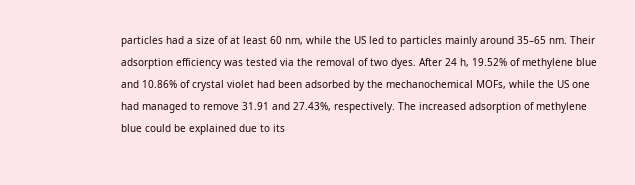particles had a size of at least 60 nm, while the US led to particles mainly around 35–65 nm. Their adsorption efficiency was tested via the removal of two dyes. After 24 h, 19.52% of methylene blue and 10.86% of crystal violet had been adsorbed by the mechanochemical MOFs, while the US one had managed to remove 31.91 and 27.43%, respectively. The increased adsorption of methylene blue could be explained due to its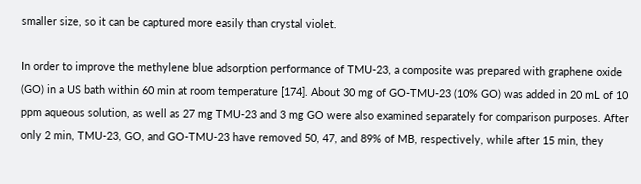smaller size, so it can be captured more easily than crystal violet.

In order to improve the methylene blue adsorption performance of TMU-23, a composite was prepared with graphene oxide (GO) in a US bath within 60 min at room temperature [174]. About 30 mg of GO-TMU-23 (10% GO) was added in 20 mL of 10 ppm aqueous solution, as well as 27 mg TMU-23 and 3 mg GO were also examined separately for comparison purposes. After only 2 min, TMU-23, GO, and GO-TMU-23 have removed 50, 47, and 89% of MB, respectively, while after 15 min, they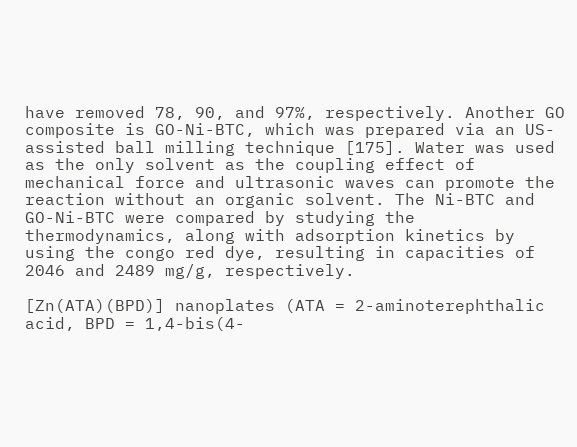have removed 78, 90, and 97%, respectively. Another GO composite is GO-Ni-BTC, which was prepared via an US-assisted ball milling technique [175]. Water was used as the only solvent as the coupling effect of mechanical force and ultrasonic waves can promote the reaction without an organic solvent. The Ni-BTC and GO-Ni-BTC were compared by studying the thermodynamics, along with adsorption kinetics by using the congo red dye, resulting in capacities of 2046 and 2489 mg/g, respectively.

[Zn(ATA)(BPD)] nanoplates (ATA = 2-aminoterephthalic acid, BPD = 1,4-bis(4-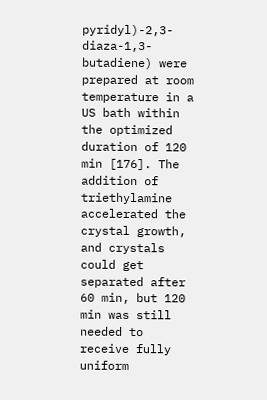pyridyl)-2,3-diaza-1,3-butadiene) were prepared at room temperature in a US bath within the optimized duration of 120 min [176]. The addition of triethylamine accelerated the crystal growth, and crystals could get separated after 60 min, but 120 min was still needed to receive fully uniform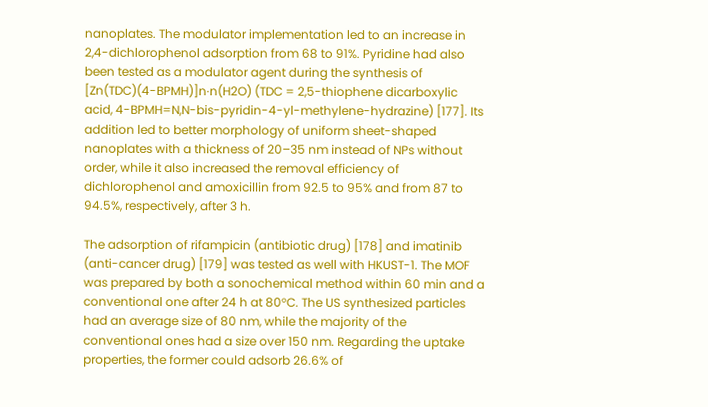nanoplates. The modulator implementation led to an increase in 2,4-dichlorophenol adsorption from 68 to 91%. Pyridine had also been tested as a modulator agent during the synthesis of [Zn(TDC)(4-BPMH)]n·n(H2O) (TDC = 2,5-thiophene dicarboxylic acid, 4-BPMH=N,N-bis-pyridin-4-yl-methylene-hydrazine) [177]. Its addition led to better morphology of uniform sheet-shaped nanoplates with a thickness of 20–35 nm instead of NPs without order, while it also increased the removal efficiency of dichlorophenol and amoxicillin from 92.5 to 95% and from 87 to 94.5%, respectively, after 3 h.

The adsorption of rifampicin (antibiotic drug) [178] and imatinib (anti-cancer drug) [179] was tested as well with HKUST-1. The MOF was prepared by both a sonochemical method within 60 min and a conventional one after 24 h at 80°C. The US synthesized particles had an average size of 80 nm, while the majority of the conventional ones had a size over 150 nm. Regarding the uptake properties, the former could adsorb 26.6% of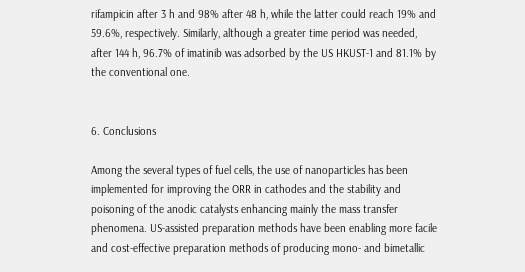rifampicin after 3 h and 98% after 48 h, while the latter could reach 19% and 59.6%, respectively. Similarly, although a greater time period was needed, after 144 h, 96.7% of imatinib was adsorbed by the US HKUST-1 and 81.1% by the conventional one.


6. Conclusions

Among the several types of fuel cells, the use of nanoparticles has been implemented for improving the ORR in cathodes and the stability and poisoning of the anodic catalysts enhancing mainly the mass transfer phenomena. US-assisted preparation methods have been enabling more facile and cost-effective preparation methods of producing mono- and bimetallic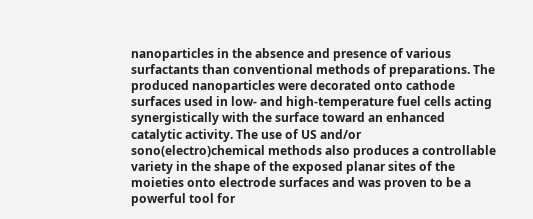nanoparticles in the absence and presence of various surfactants than conventional methods of preparations. The produced nanoparticles were decorated onto cathode surfaces used in low- and high-temperature fuel cells acting synergistically with the surface toward an enhanced catalytic activity. The use of US and/or sono(electro)chemical methods also produces a controllable variety in the shape of the exposed planar sites of the moieties onto electrode surfaces and was proven to be a powerful tool for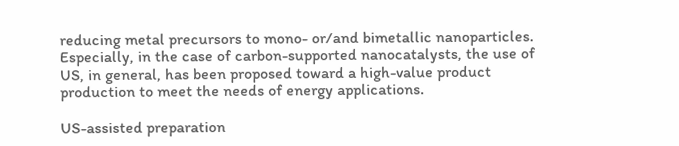reducing metal precursors to mono- or/and bimetallic nanoparticles. Especially, in the case of carbon-supported nanocatalysts, the use of US, in general, has been proposed toward a high-value product production to meet the needs of energy applications.

US-assisted preparation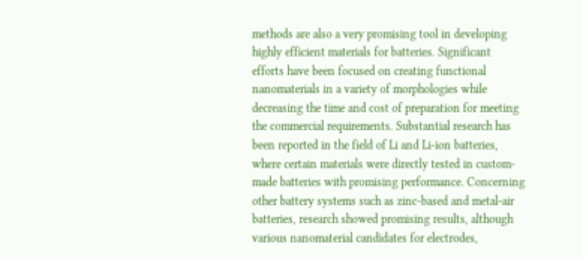methods are also a very promising tool in developing highly efficient materials for batteries. Significant efforts have been focused on creating functional nanomaterials in a variety of morphologies while decreasing the time and cost of preparation for meeting the commercial requirements. Substantial research has been reported in the field of Li and Li-ion batteries, where certain materials were directly tested in custom-made batteries with promising performance. Concerning other battery systems such as zinc-based and metal-air batteries, research showed promising results, although various nanomaterial candidates for electrodes,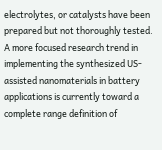electrolytes, or catalysts have been prepared but not thoroughly tested. A more focused research trend in implementing the synthesized US-assisted nanomaterials in battery applications is currently toward a complete range definition of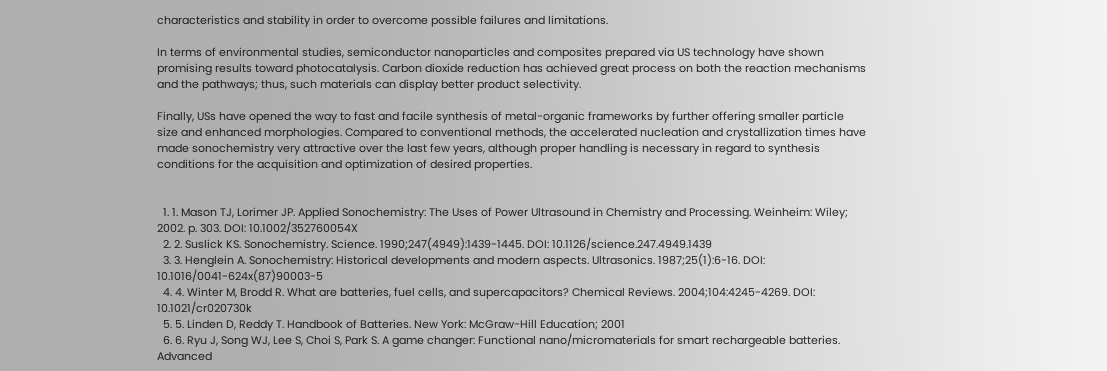characteristics and stability in order to overcome possible failures and limitations.

In terms of environmental studies, semiconductor nanoparticles and composites prepared via US technology have shown promising results toward photocatalysis. Carbon dioxide reduction has achieved great process on both the reaction mechanisms and the pathways; thus, such materials can display better product selectivity.

Finally, USs have opened the way to fast and facile synthesis of metal-organic frameworks by further offering smaller particle size and enhanced morphologies. Compared to conventional methods, the accelerated nucleation and crystallization times have made sonochemistry very attractive over the last few years, although proper handling is necessary in regard to synthesis conditions for the acquisition and optimization of desired properties.


  1. 1. Mason TJ, Lorimer JP. Applied Sonochemistry: The Uses of Power Ultrasound in Chemistry and Processing. Weinheim: Wiley; 2002. p. 303. DOI: 10.1002/352760054X
  2. 2. Suslick KS. Sonochemistry. Science. 1990;247(4949):1439-1445. DOI: 10.1126/science.247.4949.1439
  3. 3. Henglein A. Sonochemistry: Historical developments and modern aspects. Ultrasonics. 1987;25(1):6-16. DOI: 10.1016/0041-624x(87)90003-5
  4. 4. Winter M, Brodd R. What are batteries, fuel cells, and supercapacitors? Chemical Reviews. 2004;104:4245-4269. DOI: 10.1021/cr020730k
  5. 5. Linden D, Reddy T. Handbook of Batteries. New York: McGraw-Hill Education; 2001
  6. 6. Ryu J, Song WJ, Lee S, Choi S, Park S. A game changer: Functional nano/micromaterials for smart rechargeable batteries. Advanced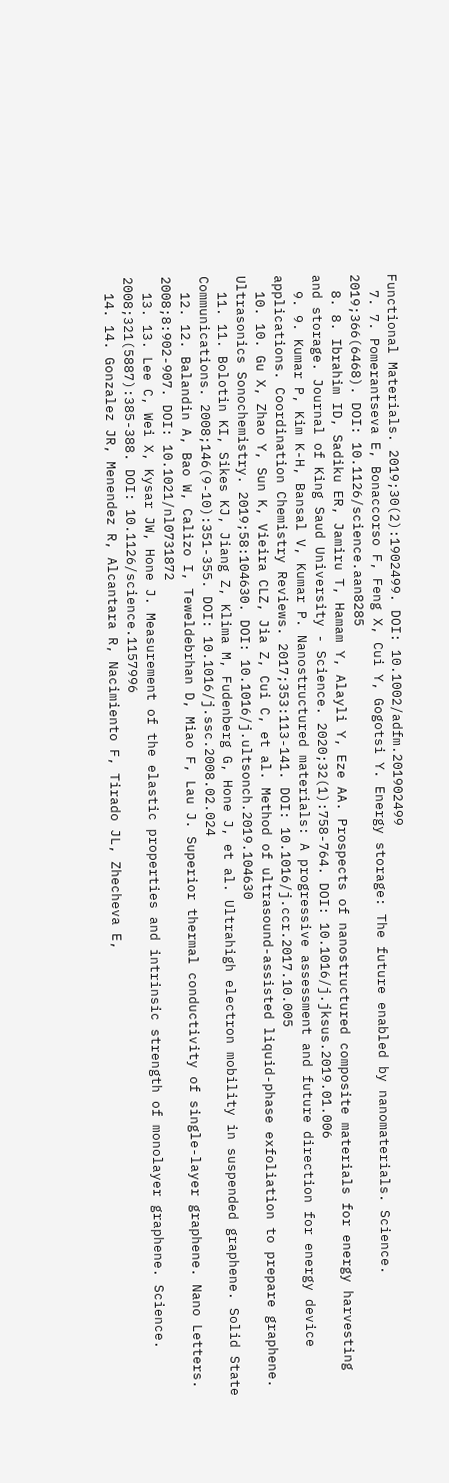Functional Materials. 2019;30(2):1902499. DOI: 10.1002/adfm.201902499
  7. 7. Pomerantseva E, Bonaccorso F, Feng X, Cui Y, Gogotsi Y. Energy storage: The future enabled by nanomaterials. Science. 2019;366(6468). DOI: 10.1126/science.aan8285
  8. 8. Ibrahim ID, Sadiku ER, Jamiru T, Hamam Y, Alayli Y, Eze AA. Prospects of nanostructured composite materials for energy harvesting and storage. Journal of King Saud University - Science. 2020;32(1):758-764. DOI: 10.1016/j.jksus.2019.01.006
  9. 9. Kumar P, Kim K-H, Bansal V, Kumar P. Nanostructured materials: A progressive assessment and future direction for energy device applications. Coordination Chemistry Reviews. 2017;353:113-141. DOI: 10.1016/j.ccr.2017.10.005
  10. 10. Gu X, Zhao Y, Sun K, Vieira CLZ, Jia Z, Cui C, et al. Method of ultrasound-assisted liquid-phase exfoliation to prepare graphene. Ultrasonics Sonochemistry. 2019;58:104630. DOI: 10.1016/j.ultsonch.2019.104630
  11. 11. Bolotin KI, Sikes KJ, Jiang Z, Klima M, Fudenberg G, Hone J, et al. Ultrahigh electron mobility in suspended graphene. Solid State Communications. 2008;146(9-10):351-355. DOI: 10.1016/j.ssc.2008.02.024
  12. 12. Balandin A, Bao W, Calizo I, Teweldebrhan D, Miao F, Lau J. Superior thermal conductivity of single-layer graphene. Nano Letters. 2008;8:902-907. DOI: 10.1021/nl0731872
  13. 13. Lee C, Wei X, Kysar JW, Hone J. Measurement of the elastic properties and intrinsic strength of monolayer graphene. Science. 2008;321(5887):385-388. DOI: 10.1126/science.1157996
  14. 14. Gonzalez JR, Menendez R, Alcantara R, Nacimiento F, Tirado JL, Zhecheva E,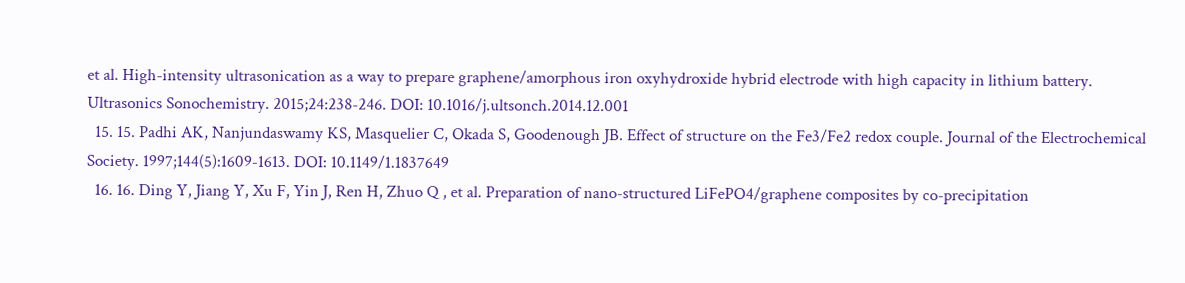et al. High-intensity ultrasonication as a way to prepare graphene/amorphous iron oxyhydroxide hybrid electrode with high capacity in lithium battery. Ultrasonics Sonochemistry. 2015;24:238-246. DOI: 10.1016/j.ultsonch.2014.12.001
  15. 15. Padhi AK, Nanjundaswamy KS, Masquelier C, Okada S, Goodenough JB. Effect of structure on the Fe3/Fe2 redox couple. Journal of the Electrochemical Society. 1997;144(5):1609-1613. DOI: 10.1149/1.1837649
  16. 16. Ding Y, Jiang Y, Xu F, Yin J, Ren H, Zhuo Q , et al. Preparation of nano-structured LiFePO4/graphene composites by co-precipitation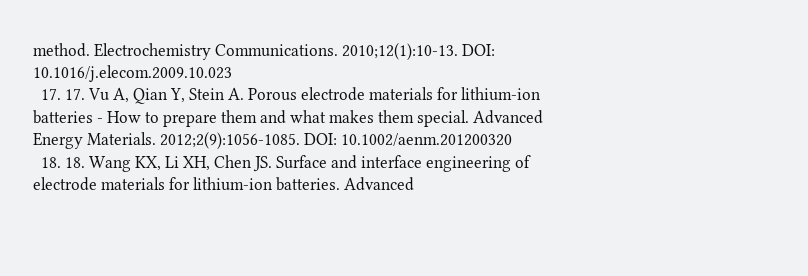method. Electrochemistry Communications. 2010;12(1):10-13. DOI: 10.1016/j.elecom.2009.10.023
  17. 17. Vu A, Qian Y, Stein A. Porous electrode materials for lithium-ion batteries - How to prepare them and what makes them special. Advanced Energy Materials. 2012;2(9):1056-1085. DOI: 10.1002/aenm.201200320
  18. 18. Wang KX, Li XH, Chen JS. Surface and interface engineering of electrode materials for lithium-ion batteries. Advanced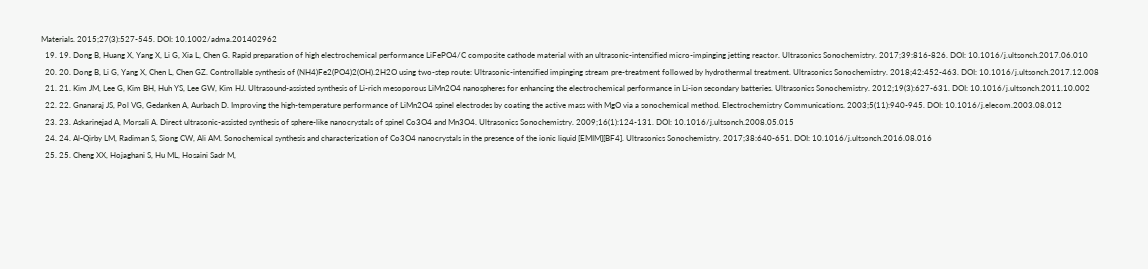Materials. 2015;27(3):527-545. DOI: 10.1002/adma.201402962
  19. 19. Dong B, Huang X, Yang X, Li G, Xia L, Chen G. Rapid preparation of high electrochemical performance LiFePO4/C composite cathode material with an ultrasonic-intensified micro-impinging jetting reactor. Ultrasonics Sonochemistry. 2017;39:816-826. DOI: 10.1016/j.ultsonch.2017.06.010
  20. 20. Dong B, Li G, Yang X, Chen L, Chen GZ. Controllable synthesis of (NH4)Fe2(PO4)2(OH).2H2O using two-step route: Ultrasonic-intensified impinging stream pre-treatment followed by hydrothermal treatment. Ultrasonics Sonochemistry. 2018;42:452-463. DOI: 10.1016/j.ultsonch.2017.12.008
  21. 21. Kim JM, Lee G, Kim BH, Huh YS, Lee GW, Kim HJ. Ultrasound-assisted synthesis of Li-rich mesoporous LiMn2O4 nanospheres for enhancing the electrochemical performance in Li-ion secondary batteries. Ultrasonics Sonochemistry. 2012;19(3):627-631. DOI: 10.1016/j.ultsonch.2011.10.002
  22. 22. Gnanaraj JS, Pol VG, Gedanken A, Aurbach D. Improving the high-temperature performance of LiMn2O4 spinel electrodes by coating the active mass with MgO via a sonochemical method. Electrochemistry Communications. 2003;5(11):940-945. DOI: 10.1016/j.elecom.2003.08.012
  23. 23. Askarinejad A, Morsali A. Direct ultrasonic-assisted synthesis of sphere-like nanocrystals of spinel Co3O4 and Mn3O4. Ultrasonics Sonochemistry. 2009;16(1):124-131. DOI: 10.1016/j.ultsonch.2008.05.015
  24. 24. Al-Qirby LM, Radiman S, Siong CW, Ali AM. Sonochemical synthesis and characterization of Co3O4 nanocrystals in the presence of the ionic liquid [EMIM][BF4]. Ultrasonics Sonochemistry. 2017;38:640-651. DOI: 10.1016/j.ultsonch.2016.08.016
  25. 25. Cheng XX, Hojaghani S, Hu ML, Hosaini Sadr M,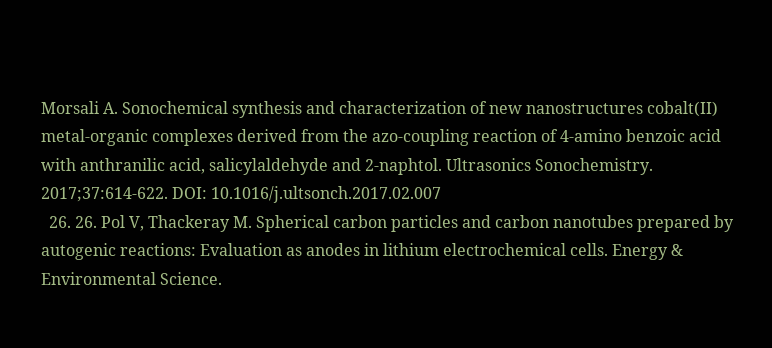Morsali A. Sonochemical synthesis and characterization of new nanostructures cobalt(II) metal-organic complexes derived from the azo-coupling reaction of 4-amino benzoic acid with anthranilic acid, salicylaldehyde and 2-naphtol. Ultrasonics Sonochemistry. 2017;37:614-622. DOI: 10.1016/j.ultsonch.2017.02.007
  26. 26. Pol V, Thackeray M. Spherical carbon particles and carbon nanotubes prepared by autogenic reactions: Evaluation as anodes in lithium electrochemical cells. Energy & Environmental Science.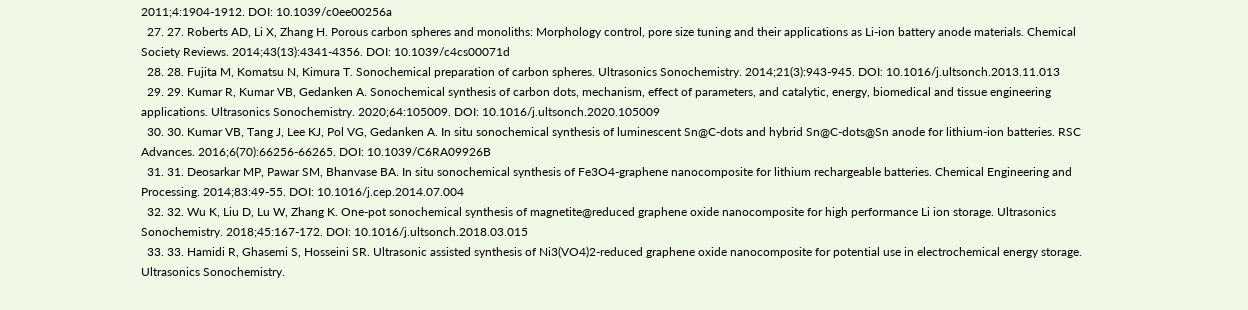2011;4:1904-1912. DOI: 10.1039/c0ee00256a
  27. 27. Roberts AD, Li X, Zhang H. Porous carbon spheres and monoliths: Morphology control, pore size tuning and their applications as Li-ion battery anode materials. Chemical Society Reviews. 2014;43(13):4341-4356. DOI: 10.1039/c4cs00071d
  28. 28. Fujita M, Komatsu N, Kimura T. Sonochemical preparation of carbon spheres. Ultrasonics Sonochemistry. 2014;21(3):943-945. DOI: 10.1016/j.ultsonch.2013.11.013
  29. 29. Kumar R, Kumar VB, Gedanken A. Sonochemical synthesis of carbon dots, mechanism, effect of parameters, and catalytic, energy, biomedical and tissue engineering applications. Ultrasonics Sonochemistry. 2020;64:105009. DOI: 10.1016/j.ultsonch.2020.105009
  30. 30. Kumar VB, Tang J, Lee KJ, Pol VG, Gedanken A. In situ sonochemical synthesis of luminescent Sn@C-dots and hybrid Sn@C-dots@Sn anode for lithium-ion batteries. RSC Advances. 2016;6(70):66256-66265. DOI: 10.1039/C6RA09926B
  31. 31. Deosarkar MP, Pawar SM, Bhanvase BA. In situ sonochemical synthesis of Fe3O4-graphene nanocomposite for lithium rechargeable batteries. Chemical Engineering and Processing. 2014;83:49-55. DOI: 10.1016/j.cep.2014.07.004
  32. 32. Wu K, Liu D, Lu W, Zhang K. One-pot sonochemical synthesis of magnetite@reduced graphene oxide nanocomposite for high performance Li ion storage. Ultrasonics Sonochemistry. 2018;45:167-172. DOI: 10.1016/j.ultsonch.2018.03.015
  33. 33. Hamidi R, Ghasemi S, Hosseini SR. Ultrasonic assisted synthesis of Ni3(VO4)2-reduced graphene oxide nanocomposite for potential use in electrochemical energy storage. Ultrasonics Sonochemistry.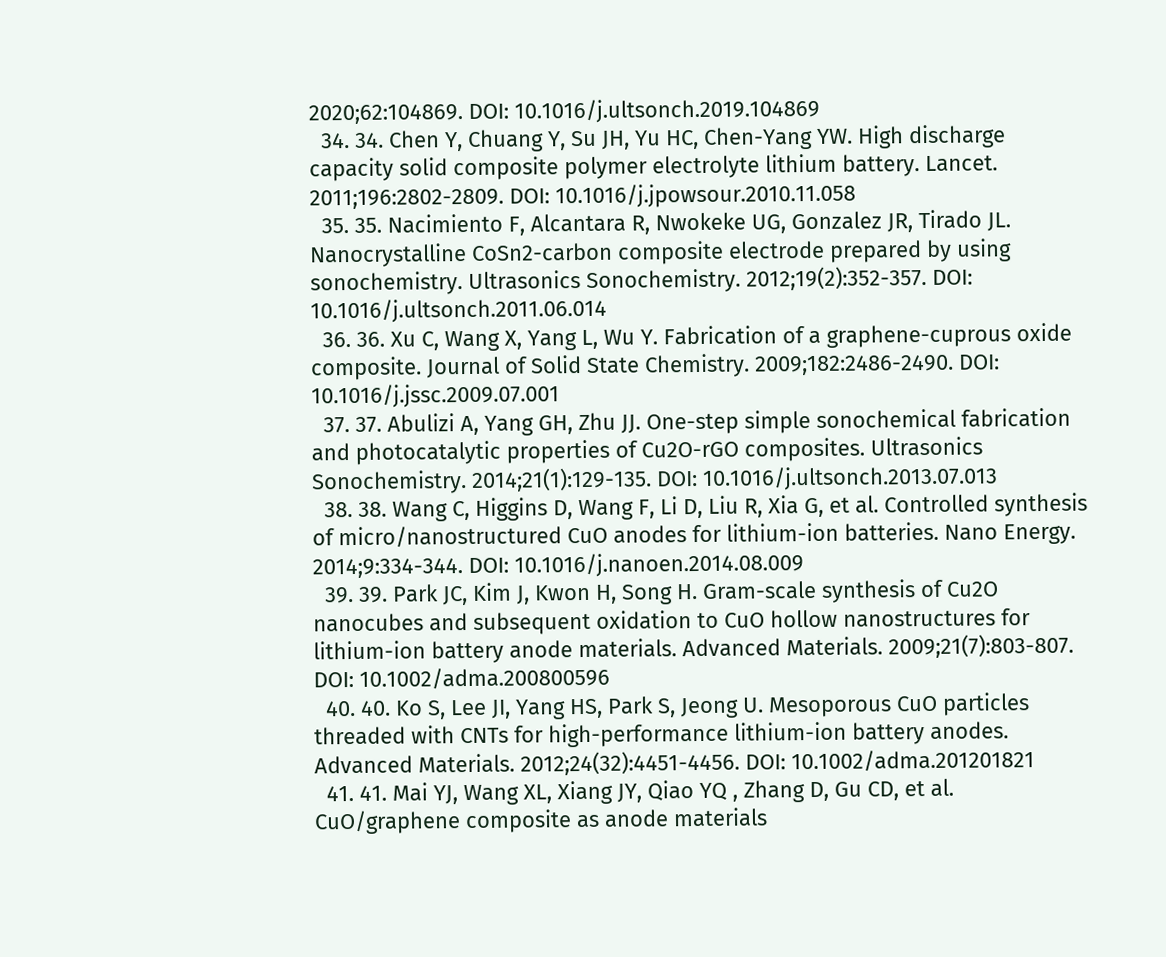2020;62:104869. DOI: 10.1016/j.ultsonch.2019.104869
  34. 34. Chen Y, Chuang Y, Su JH, Yu HC, Chen-Yang YW. High discharge capacity solid composite polymer electrolyte lithium battery. Lancet. 2011;196:2802-2809. DOI: 10.1016/j.jpowsour.2010.11.058
  35. 35. Nacimiento F, Alcantara R, Nwokeke UG, Gonzalez JR, Tirado JL. Nanocrystalline CoSn2-carbon composite electrode prepared by using sonochemistry. Ultrasonics Sonochemistry. 2012;19(2):352-357. DOI: 10.1016/j.ultsonch.2011.06.014
  36. 36. Xu C, Wang X, Yang L, Wu Y. Fabrication of a graphene-cuprous oxide composite. Journal of Solid State Chemistry. 2009;182:2486-2490. DOI: 10.1016/j.jssc.2009.07.001
  37. 37. Abulizi A, Yang GH, Zhu JJ. One-step simple sonochemical fabrication and photocatalytic properties of Cu2O-rGO composites. Ultrasonics Sonochemistry. 2014;21(1):129-135. DOI: 10.1016/j.ultsonch.2013.07.013
  38. 38. Wang C, Higgins D, Wang F, Li D, Liu R, Xia G, et al. Controlled synthesis of micro/nanostructured CuO anodes for lithium-ion batteries. Nano Energy. 2014;9:334-344. DOI: 10.1016/j.nanoen.2014.08.009
  39. 39. Park JC, Kim J, Kwon H, Song H. Gram-scale synthesis of Cu2O nanocubes and subsequent oxidation to CuO hollow nanostructures for lithium-ion battery anode materials. Advanced Materials. 2009;21(7):803-807. DOI: 10.1002/adma.200800596
  40. 40. Ko S, Lee JI, Yang HS, Park S, Jeong U. Mesoporous CuO particles threaded with CNTs for high-performance lithium-ion battery anodes. Advanced Materials. 2012;24(32):4451-4456. DOI: 10.1002/adma.201201821
  41. 41. Mai YJ, Wang XL, Xiang JY, Qiao YQ , Zhang D, Gu CD, et al. CuO/graphene composite as anode materials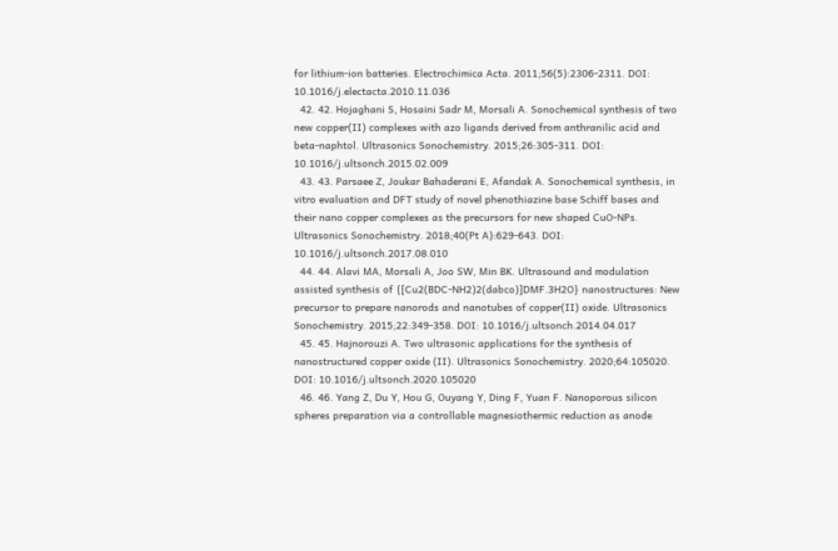for lithium-ion batteries. Electrochimica Acta. 2011;56(5):2306-2311. DOI: 10.1016/j.electacta.2010.11.036
  42. 42. Hojaghani S, Hosaini Sadr M, Morsali A. Sonochemical synthesis of two new copper(II) complexes with azo ligands derived from anthranilic acid and beta-naphtol. Ultrasonics Sonochemistry. 2015;26:305-311. DOI: 10.1016/j.ultsonch.2015.02.009
  43. 43. Parsaee Z, Joukar Bahaderani E, Afandak A. Sonochemical synthesis, in vitro evaluation and DFT study of novel phenothiazine base Schiff bases and their nano copper complexes as the precursors for new shaped CuO-NPs. Ultrasonics Sonochemistry. 2018;40(Pt A):629-643. DOI: 10.1016/j.ultsonch.2017.08.010
  44. 44. Alavi MA, Morsali A, Joo SW, Min BK. Ultrasound and modulation assisted synthesis of {[Cu2(BDC-NH2)2(dabco)]DMF.3H2O} nanostructures: New precursor to prepare nanorods and nanotubes of copper(II) oxide. Ultrasonics Sonochemistry. 2015;22:349-358. DOI: 10.1016/j.ultsonch.2014.04.017
  45. 45. Hajnorouzi A. Two ultrasonic applications for the synthesis of nanostructured copper oxide (II). Ultrasonics Sonochemistry. 2020;64:105020. DOI: 10.1016/j.ultsonch.2020.105020
  46. 46. Yang Z, Du Y, Hou G, Ouyang Y, Ding F, Yuan F. Nanoporous silicon spheres preparation via a controllable magnesiothermic reduction as anode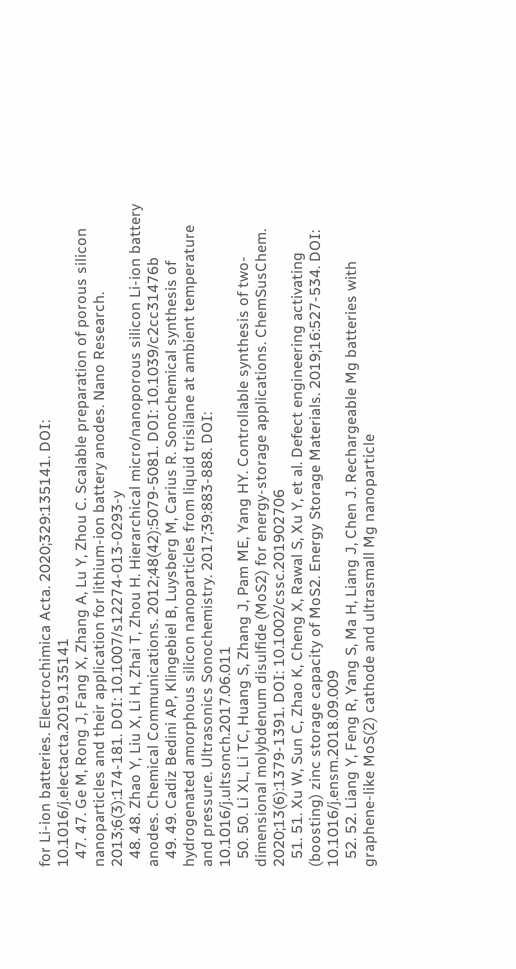for Li-ion batteries. Electrochimica Acta. 2020;329:135141. DOI: 10.1016/j.electacta.2019.135141
  47. 47. Ge M, Rong J, Fang X, Zhang A, Lu Y, Zhou C. Scalable preparation of porous silicon nanoparticles and their application for lithium-ion battery anodes. Nano Research. 2013;6(3):174-181. DOI: 10.1007/s12274-013-0293-y
  48. 48. Zhao Y, Liu X, Li H, Zhai T, Zhou H. Hierarchical micro/nanoporous silicon Li-ion battery anodes. Chemical Communications. 2012;48(42):5079-5081. DOI: 10.1039/c2cc31476b
  49. 49. Cadiz Bedini AP, Klingebiel B, Luysberg M, Carius R. Sonochemical synthesis of hydrogenated amorphous silicon nanoparticles from liquid trisilane at ambient temperature and pressure. Ultrasonics Sonochemistry. 2017;39:883-888. DOI: 10.1016/j.ultsonch.2017.06.011
  50. 50. Li XL, Li TC, Huang S, Zhang J, Pam ME, Yang HY. Controllable synthesis of two-dimensional molybdenum disulfide (MoS2) for energy-storage applications. ChemSusChem. 2020;13(6):1379-1391. DOI: 10.1002/cssc.201902706
  51. 51. Xu W, Sun C, Zhao K, Cheng X, Rawal S, Xu Y, et al. Defect engineering activating (boosting) zinc storage capacity of MoS2. Energy Storage Materials. 2019;16:527-534. DOI: 10.1016/j.ensm.2018.09.009
  52. 52. Liang Y, Feng R, Yang S, Ma H, Liang J, Chen J. Rechargeable Mg batteries with graphene-like MoS(2) cathode and ultrasmall Mg nanoparticle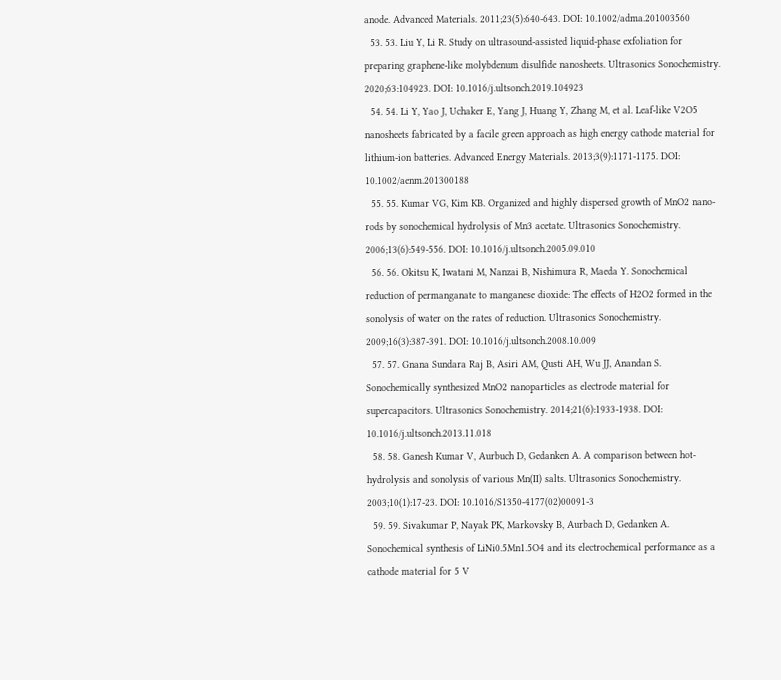anode. Advanced Materials. 2011;23(5):640-643. DOI: 10.1002/adma.201003560
  53. 53. Liu Y, Li R. Study on ultrasound-assisted liquid-phase exfoliation for preparing graphene-like molybdenum disulfide nanosheets. Ultrasonics Sonochemistry. 2020;63:104923. DOI: 10.1016/j.ultsonch.2019.104923
  54. 54. Li Y, Yao J, Uchaker E, Yang J, Huang Y, Zhang M, et al. Leaf-like V2O5 nanosheets fabricated by a facile green approach as high energy cathode material for lithium-ion batteries. Advanced Energy Materials. 2013;3(9):1171-1175. DOI: 10.1002/aenm.201300188
  55. 55. Kumar VG, Kim KB. Organized and highly dispersed growth of MnO2 nano-rods by sonochemical hydrolysis of Mn3 acetate. Ultrasonics Sonochemistry. 2006;13(6):549-556. DOI: 10.1016/j.ultsonch.2005.09.010
  56. 56. Okitsu K, Iwatani M, Nanzai B, Nishimura R, Maeda Y. Sonochemical reduction of permanganate to manganese dioxide: The effects of H2O2 formed in the sonolysis of water on the rates of reduction. Ultrasonics Sonochemistry. 2009;16(3):387-391. DOI: 10.1016/j.ultsonch.2008.10.009
  57. 57. Gnana Sundara Raj B, Asiri AM, Qusti AH, Wu JJ, Anandan S. Sonochemically synthesized MnO2 nanoparticles as electrode material for supercapacitors. Ultrasonics Sonochemistry. 2014;21(6):1933-1938. DOI: 10.1016/j.ultsonch.2013.11.018
  58. 58. Ganesh Kumar V, Aurbuch D, Gedanken A. A comparison between hot-hydrolysis and sonolysis of various Mn(II) salts. Ultrasonics Sonochemistry. 2003;10(1):17-23. DOI: 10.1016/S1350-4177(02)00091-3
  59. 59. Sivakumar P, Nayak PK, Markovsky B, Aurbach D, Gedanken A. Sonochemical synthesis of LiNi0.5Mn1.5O4 and its electrochemical performance as a cathode material for 5 V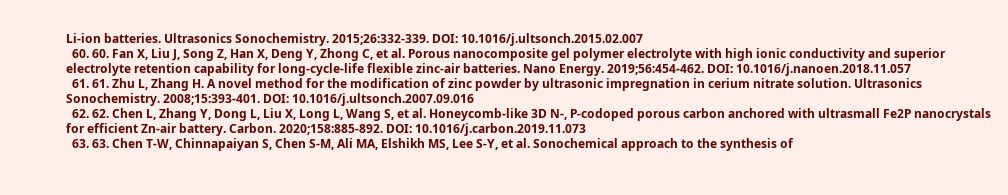Li-ion batteries. Ultrasonics Sonochemistry. 2015;26:332-339. DOI: 10.1016/j.ultsonch.2015.02.007
  60. 60. Fan X, Liu J, Song Z, Han X, Deng Y, Zhong C, et al. Porous nanocomposite gel polymer electrolyte with high ionic conductivity and superior electrolyte retention capability for long-cycle-life flexible zinc-air batteries. Nano Energy. 2019;56:454-462. DOI: 10.1016/j.nanoen.2018.11.057
  61. 61. Zhu L, Zhang H. A novel method for the modification of zinc powder by ultrasonic impregnation in cerium nitrate solution. Ultrasonics Sonochemistry. 2008;15:393-401. DOI: 10.1016/j.ultsonch.2007.09.016
  62. 62. Chen L, Zhang Y, Dong L, Liu X, Long L, Wang S, et al. Honeycomb-like 3D N-, P-codoped porous carbon anchored with ultrasmall Fe2P nanocrystals for efficient Zn-air battery. Carbon. 2020;158:885-892. DOI: 10.1016/j.carbon.2019.11.073
  63. 63. Chen T-W, Chinnapaiyan S, Chen S-M, Ali MA, Elshikh MS, Lee S-Y, et al. Sonochemical approach to the synthesis of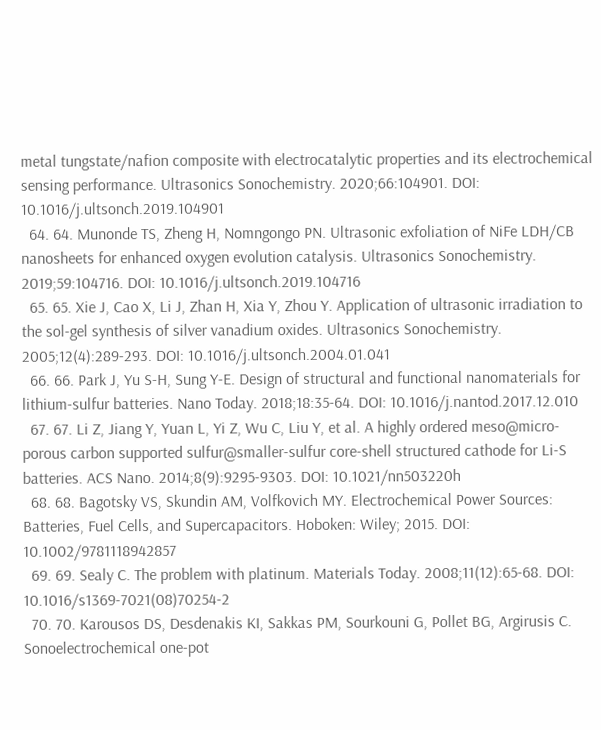metal tungstate/nafion composite with electrocatalytic properties and its electrochemical sensing performance. Ultrasonics Sonochemistry. 2020;66:104901. DOI: 10.1016/j.ultsonch.2019.104901
  64. 64. Munonde TS, Zheng H, Nomngongo PN. Ultrasonic exfoliation of NiFe LDH/CB nanosheets for enhanced oxygen evolution catalysis. Ultrasonics Sonochemistry. 2019;59:104716. DOI: 10.1016/j.ultsonch.2019.104716
  65. 65. Xie J, Cao X, Li J, Zhan H, Xia Y, Zhou Y. Application of ultrasonic irradiation to the sol-gel synthesis of silver vanadium oxides. Ultrasonics Sonochemistry. 2005;12(4):289-293. DOI: 10.1016/j.ultsonch.2004.01.041
  66. 66. Park J, Yu S-H, Sung Y-E. Design of structural and functional nanomaterials for lithium-sulfur batteries. Nano Today. 2018;18:35-64. DOI: 10.1016/j.nantod.2017.12.010
  67. 67. Li Z, Jiang Y, Yuan L, Yi Z, Wu C, Liu Y, et al. A highly ordered meso@micro-porous carbon supported sulfur@smaller-sulfur core-shell structured cathode for Li-S batteries. ACS Nano. 2014;8(9):9295-9303. DOI: 10.1021/nn503220h
  68. 68. Bagotsky VS, Skundin AM, Volfkovich MY. Electrochemical Power Sources: Batteries, Fuel Cells, and Supercapacitors. Hoboken: Wiley; 2015. DOI: 10.1002/9781118942857
  69. 69. Sealy C. The problem with platinum. Materials Today. 2008;11(12):65-68. DOI: 10.1016/s1369-7021(08)70254-2
  70. 70. Karousos DS, Desdenakis KI, Sakkas PM, Sourkouni G, Pollet BG, Argirusis C. Sonoelectrochemical one-pot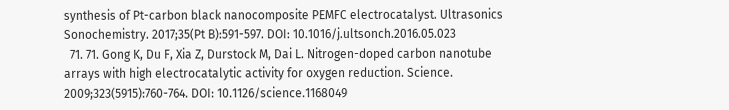synthesis of Pt-carbon black nanocomposite PEMFC electrocatalyst. Ultrasonics Sonochemistry. 2017;35(Pt B):591-597. DOI: 10.1016/j.ultsonch.2016.05.023
  71. 71. Gong K, Du F, Xia Z, Durstock M, Dai L. Nitrogen-doped carbon nanotube arrays with high electrocatalytic activity for oxygen reduction. Science. 2009;323(5915):760-764. DOI: 10.1126/science.1168049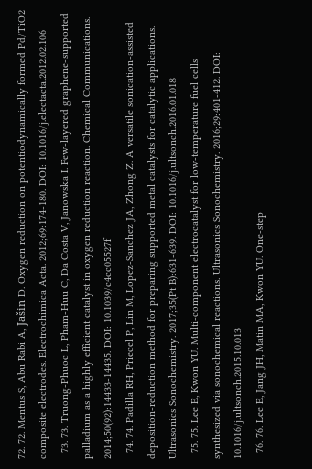72. 72. Mentus S, Abu Rabi A, Jašin D. Oxygen reduction on potentiodynamically formed Pd/TiO2 composite electrodes. Electrochimica Acta. 2012;69:174-180. DOI: 10.1016/j.electacta.2012.02.106
  73. 73. Truong-Phuoc L, Pham-Huu C, Da Costa V, Janowska I. Few-layered graphene-supported palladium as a highly efficient catalyst in oxygen reduction reaction. Chemical Communications. 2014;50(92):14433-14435. DOI: 10.1039/c4cc05527f
  74. 74. Padilla RH, Priecel P, Lin M, Lopez-Sanchez JA, Zhong Z. A versatile sonication-assisted deposition-reduction method for preparing supported metal catalysts for catalytic applications. Ultrasonics Sonochemistry. 2017;35(Pt B):631-639. DOI: 10.1016/j.ultsonch.2016.01.018
  75. 75. Lee E, Kwon YU. Multi-component electrocatalyst for low-temperature fuel cells synthesized via sonochemical reactions. Ultrasonics Sonochemistry. 2016;29:401-412. DOI: 10.1016/j.ultsonch.2015.10.013
  76. 76. Lee E, Jang JH, Matin MA, Kwon YU. One-step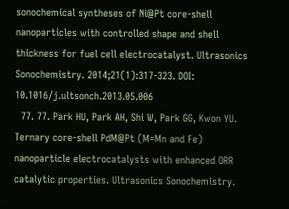sonochemical syntheses of Ni@Pt core-shell nanoparticles with controlled shape and shell thickness for fuel cell electrocatalyst. Ultrasonics Sonochemistry. 2014;21(1):317-323. DOI: 10.1016/j.ultsonch.2013.05.006
  77. 77. Park HU, Park AH, Shi W, Park GG, Kwon YU. Ternary core-shell PdM@Pt (M=Mn and Fe) nanoparticle electrocatalysts with enhanced ORR catalytic properties. Ultrasonics Sonochemistry.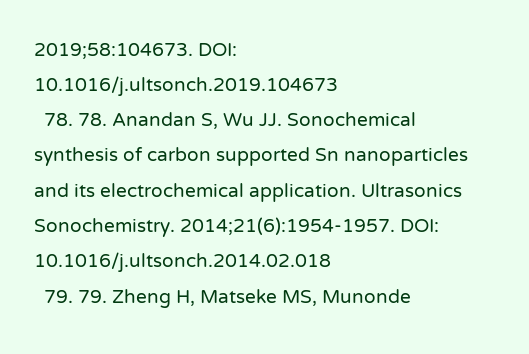2019;58:104673. DOI: 10.1016/j.ultsonch.2019.104673
  78. 78. Anandan S, Wu JJ. Sonochemical synthesis of carbon supported Sn nanoparticles and its electrochemical application. Ultrasonics Sonochemistry. 2014;21(6):1954-1957. DOI: 10.1016/j.ultsonch.2014.02.018
  79. 79. Zheng H, Matseke MS, Munonde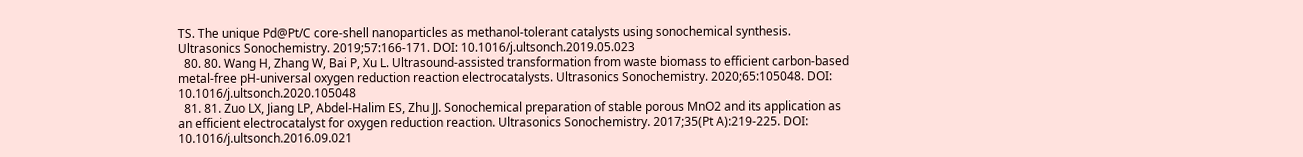TS. The unique Pd@Pt/C core-shell nanoparticles as methanol-tolerant catalysts using sonochemical synthesis. Ultrasonics Sonochemistry. 2019;57:166-171. DOI: 10.1016/j.ultsonch.2019.05.023
  80. 80. Wang H, Zhang W, Bai P, Xu L. Ultrasound-assisted transformation from waste biomass to efficient carbon-based metal-free pH-universal oxygen reduction reaction electrocatalysts. Ultrasonics Sonochemistry. 2020;65:105048. DOI: 10.1016/j.ultsonch.2020.105048
  81. 81. Zuo LX, Jiang LP, Abdel-Halim ES, Zhu JJ. Sonochemical preparation of stable porous MnO2 and its application as an efficient electrocatalyst for oxygen reduction reaction. Ultrasonics Sonochemistry. 2017;35(Pt A):219-225. DOI: 10.1016/j.ultsonch.2016.09.021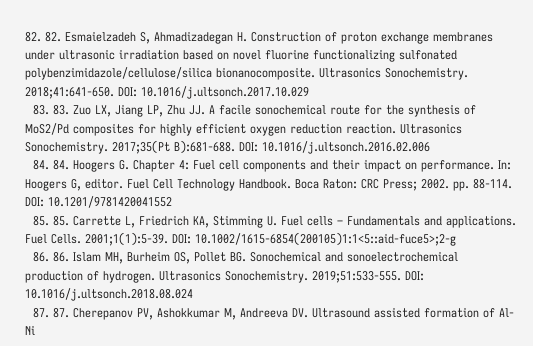82. 82. Esmaielzadeh S, Ahmadizadegan H. Construction of proton exchange membranes under ultrasonic irradiation based on novel fluorine functionalizing sulfonated polybenzimidazole/cellulose/silica bionanocomposite. Ultrasonics Sonochemistry. 2018;41:641-650. DOI: 10.1016/j.ultsonch.2017.10.029
  83. 83. Zuo LX, Jiang LP, Zhu JJ. A facile sonochemical route for the synthesis of MoS2/Pd composites for highly efficient oxygen reduction reaction. Ultrasonics Sonochemistry. 2017;35(Pt B):681-688. DOI: 10.1016/j.ultsonch.2016.02.006
  84. 84. Hoogers G. Chapter 4: Fuel cell components and their impact on performance. In: Hoogers G, editor. Fuel Cell Technology Handbook. Boca Raton: CRC Press; 2002. pp. 88-114. DOI: 10.1201/9781420041552
  85. 85. Carrette L, Friedrich KA, Stimming U. Fuel cells – Fundamentals and applications. Fuel Cells. 2001;1(1):5-39. DOI: 10.1002/1615-6854(200105)1:1<5::aid-fuce5>;2-g
  86. 86. Islam MH, Burheim OS, Pollet BG. Sonochemical and sonoelectrochemical production of hydrogen. Ultrasonics Sonochemistry. 2019;51:533-555. DOI: 10.1016/j.ultsonch.2018.08.024
  87. 87. Cherepanov PV, Ashokkumar M, Andreeva DV. Ultrasound assisted formation of Al-Ni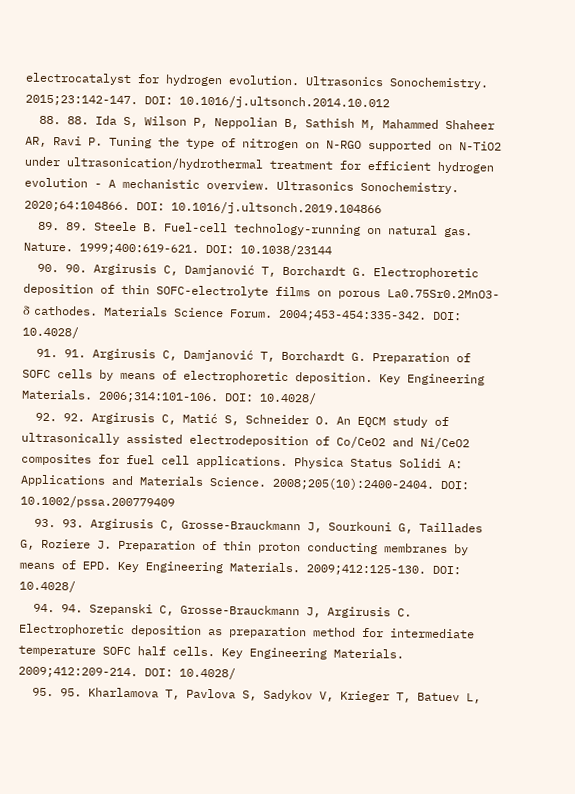electrocatalyst for hydrogen evolution. Ultrasonics Sonochemistry. 2015;23:142-147. DOI: 10.1016/j.ultsonch.2014.10.012
  88. 88. Ida S, Wilson P, Neppolian B, Sathish M, Mahammed Shaheer AR, Ravi P. Tuning the type of nitrogen on N-RGO supported on N-TiO2 under ultrasonication/hydrothermal treatment for efficient hydrogen evolution - A mechanistic overview. Ultrasonics Sonochemistry. 2020;64:104866. DOI: 10.1016/j.ultsonch.2019.104866
  89. 89. Steele B. Fuel-cell technology-running on natural gas. Nature. 1999;400:619-621. DOI: 10.1038/23144
  90. 90. Argirusis C, Damjanović T, Borchardt G. Electrophoretic deposition of thin SOFC-electrolyte films on porous La0.75Sr0.2MnO3-δ cathodes. Materials Science Forum. 2004;453-454:335-342. DOI: 10.4028/
  91. 91. Argirusis C, Damjanović T, Borchardt G. Preparation of SOFC cells by means of electrophoretic deposition. Key Engineering Materials. 2006;314:101-106. DOI: 10.4028/
  92. 92. Argirusis C, Matić S, Schneider O. An EQCM study of ultrasonically assisted electrodeposition of Co/CeO2 and Ni/CeO2 composites for fuel cell applications. Physica Status Solidi A: Applications and Materials Science. 2008;205(10):2400-2404. DOI: 10.1002/pssa.200779409
  93. 93. Argirusis C, Grosse-Brauckmann J, Sourkouni G, Taillades G, Roziere J. Preparation of thin proton conducting membranes by means of EPD. Key Engineering Materials. 2009;412:125-130. DOI: 10.4028/
  94. 94. Szepanski C, Grosse-Brauckmann J, Argirusis C. Electrophoretic deposition as preparation method for intermediate temperature SOFC half cells. Key Engineering Materials. 2009;412:209-214. DOI: 10.4028/
  95. 95. Kharlamova T, Pavlova S, Sadykov V, Krieger T, Batuev L,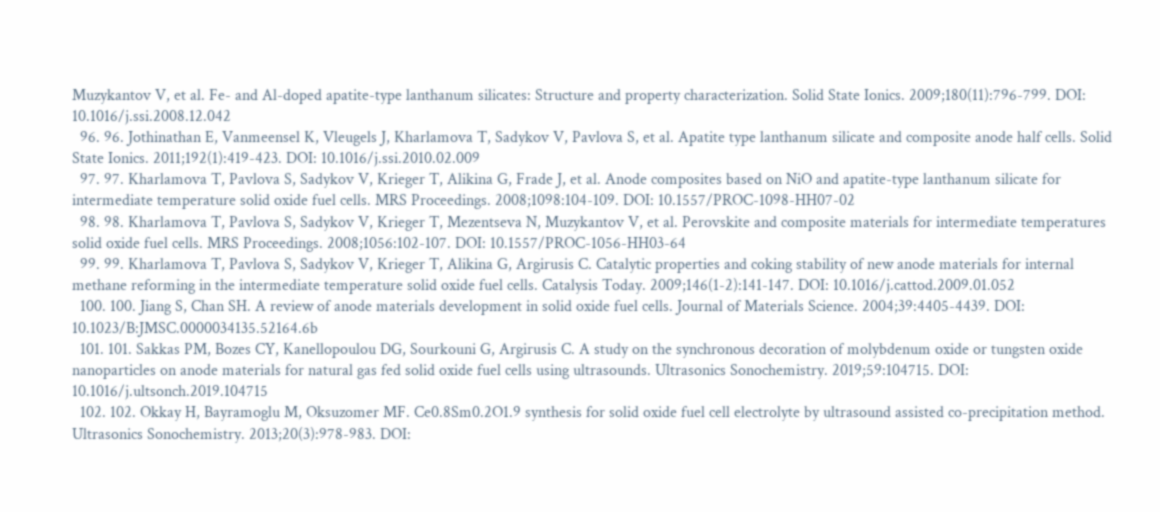Muzykantov V, et al. Fe- and Al-doped apatite-type lanthanum silicates: Structure and property characterization. Solid State Ionics. 2009;180(11):796-799. DOI: 10.1016/j.ssi.2008.12.042
  96. 96. Jothinathan E, Vanmeensel K, Vleugels J, Kharlamova T, Sadykov V, Pavlova S, et al. Apatite type lanthanum silicate and composite anode half cells. Solid State Ionics. 2011;192(1):419-423. DOI: 10.1016/j.ssi.2010.02.009
  97. 97. Kharlamova T, Pavlova S, Sadykov V, Krieger T, Alikina G, Frade J, et al. Anode composites based on NiO and apatite-type lanthanum silicate for intermediate temperature solid oxide fuel cells. MRS Proceedings. 2008;1098:104-109. DOI: 10.1557/PROC-1098-HH07-02
  98. 98. Kharlamova T, Pavlova S, Sadykov V, Krieger T, Mezentseva N, Muzykantov V, et al. Perovskite and composite materials for intermediate temperatures solid oxide fuel cells. MRS Proceedings. 2008;1056:102-107. DOI: 10.1557/PROC-1056-HH03-64
  99. 99. Kharlamova T, Pavlova S, Sadykov V, Krieger T, Alikina G, Argirusis C. Catalytic properties and coking stability of new anode materials for internal methane reforming in the intermediate temperature solid oxide fuel cells. Catalysis Today. 2009;146(1-2):141-147. DOI: 10.1016/j.cattod.2009.01.052
  100. 100. Jiang S, Chan SH. A review of anode materials development in solid oxide fuel cells. Journal of Materials Science. 2004;39:4405-4439. DOI: 10.1023/B:JMSC.0000034135.52164.6b
  101. 101. Sakkas PM, Bozes CY, Kanellopoulou DG, Sourkouni G, Argirusis C. A study on the synchronous decoration of molybdenum oxide or tungsten oxide nanoparticles on anode materials for natural gas fed solid oxide fuel cells using ultrasounds. Ultrasonics Sonochemistry. 2019;59:104715. DOI: 10.1016/j.ultsonch.2019.104715
  102. 102. Okkay H, Bayramoglu M, Oksuzomer MF. Ce0.8Sm0.2O1.9 synthesis for solid oxide fuel cell electrolyte by ultrasound assisted co-precipitation method. Ultrasonics Sonochemistry. 2013;20(3):978-983. DOI: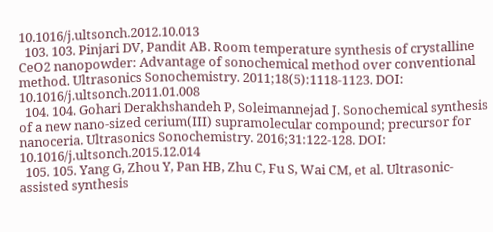10.1016/j.ultsonch.2012.10.013
  103. 103. Pinjari DV, Pandit AB. Room temperature synthesis of crystalline CeO2 nanopowder: Advantage of sonochemical method over conventional method. Ultrasonics Sonochemistry. 2011;18(5):1118-1123. DOI: 10.1016/j.ultsonch.2011.01.008
  104. 104. Gohari Derakhshandeh P, Soleimannejad J. Sonochemical synthesis of a new nano-sized cerium(III) supramolecular compound; precursor for nanoceria. Ultrasonics Sonochemistry. 2016;31:122-128. DOI: 10.1016/j.ultsonch.2015.12.014
  105. 105. Yang G, Zhou Y, Pan HB, Zhu C, Fu S, Wai CM, et al. Ultrasonic-assisted synthesis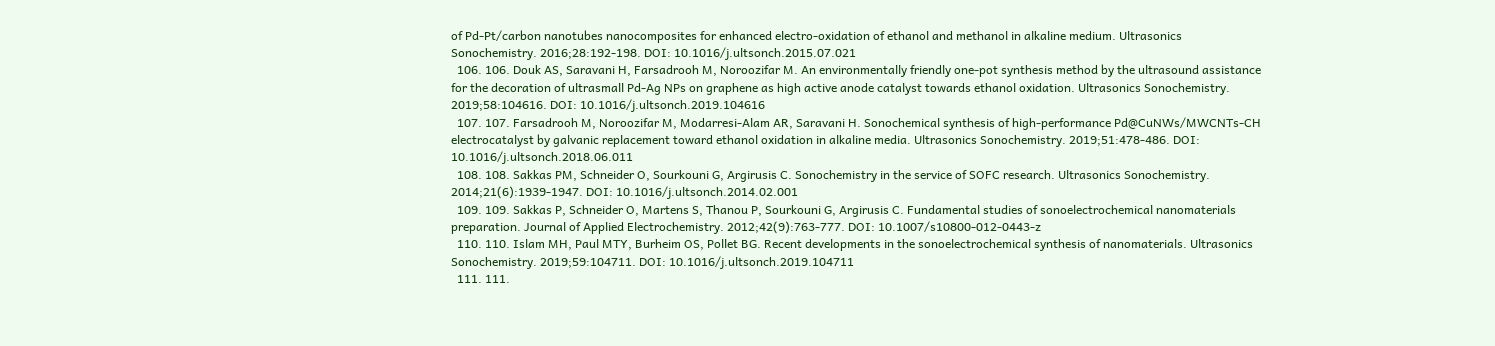of Pd-Pt/carbon nanotubes nanocomposites for enhanced electro-oxidation of ethanol and methanol in alkaline medium. Ultrasonics Sonochemistry. 2016;28:192-198. DOI: 10.1016/j.ultsonch.2015.07.021
  106. 106. Douk AS, Saravani H, Farsadrooh M, Noroozifar M. An environmentally friendly one-pot synthesis method by the ultrasound assistance for the decoration of ultrasmall Pd-Ag NPs on graphene as high active anode catalyst towards ethanol oxidation. Ultrasonics Sonochemistry. 2019;58:104616. DOI: 10.1016/j.ultsonch.2019.104616
  107. 107. Farsadrooh M, Noroozifar M, Modarresi-Alam AR, Saravani H. Sonochemical synthesis of high-performance Pd@CuNWs/MWCNTs-CH electrocatalyst by galvanic replacement toward ethanol oxidation in alkaline media. Ultrasonics Sonochemistry. 2019;51:478-486. DOI: 10.1016/j.ultsonch.2018.06.011
  108. 108. Sakkas PM, Schneider O, Sourkouni G, Argirusis C. Sonochemistry in the service of SOFC research. Ultrasonics Sonochemistry. 2014;21(6):1939-1947. DOI: 10.1016/j.ultsonch.2014.02.001
  109. 109. Sakkas P, Schneider O, Martens S, Thanou P, Sourkouni G, Argirusis C. Fundamental studies of sonoelectrochemical nanomaterials preparation. Journal of Applied Electrochemistry. 2012;42(9):763-777. DOI: 10.1007/s10800-012-0443-z
  110. 110. Islam MH, Paul MTY, Burheim OS, Pollet BG. Recent developments in the sonoelectrochemical synthesis of nanomaterials. Ultrasonics Sonochemistry. 2019;59:104711. DOI: 10.1016/j.ultsonch.2019.104711
  111. 111.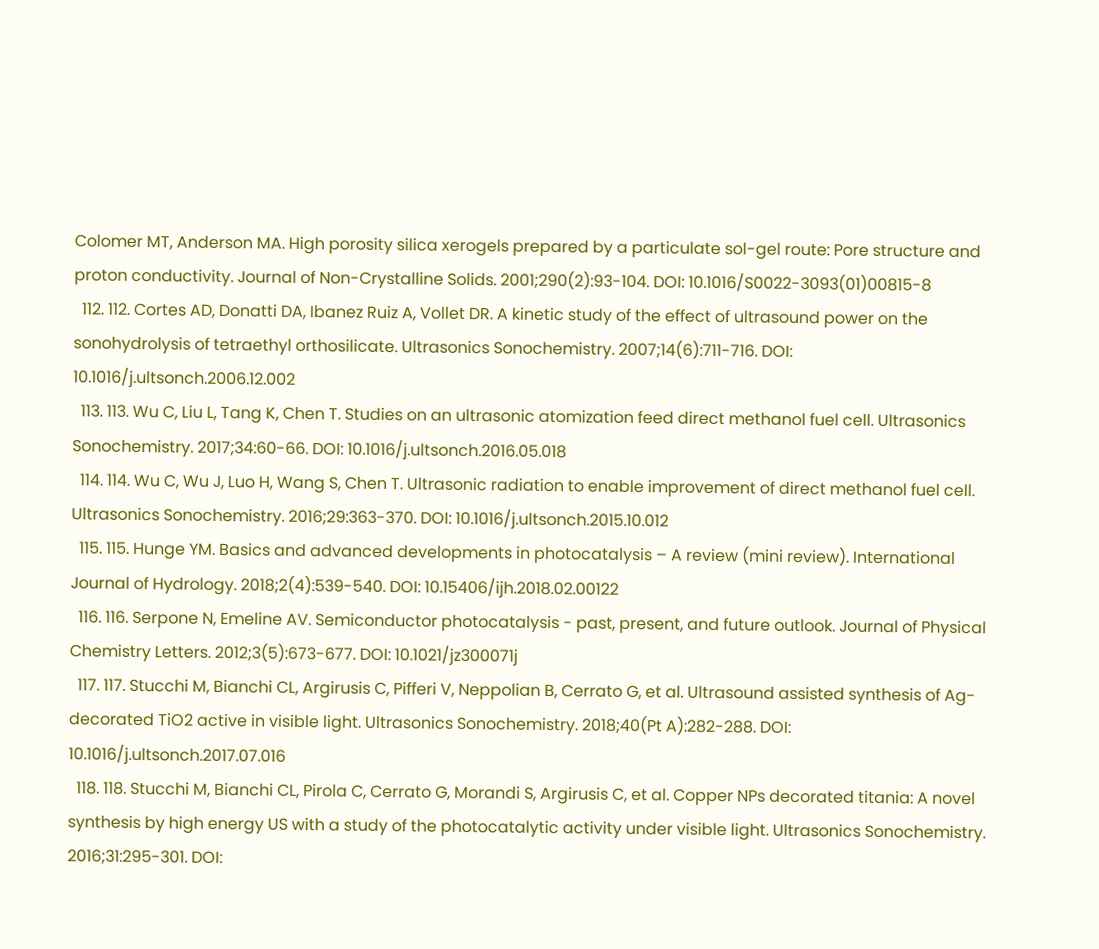Colomer MT, Anderson MA. High porosity silica xerogels prepared by a particulate sol-gel route: Pore structure and proton conductivity. Journal of Non-Crystalline Solids. 2001;290(2):93-104. DOI: 10.1016/S0022-3093(01)00815-8
  112. 112. Cortes AD, Donatti DA, Ibanez Ruiz A, Vollet DR. A kinetic study of the effect of ultrasound power on the sonohydrolysis of tetraethyl orthosilicate. Ultrasonics Sonochemistry. 2007;14(6):711-716. DOI: 10.1016/j.ultsonch.2006.12.002
  113. 113. Wu C, Liu L, Tang K, Chen T. Studies on an ultrasonic atomization feed direct methanol fuel cell. Ultrasonics Sonochemistry. 2017;34:60-66. DOI: 10.1016/j.ultsonch.2016.05.018
  114. 114. Wu C, Wu J, Luo H, Wang S, Chen T. Ultrasonic radiation to enable improvement of direct methanol fuel cell. Ultrasonics Sonochemistry. 2016;29:363-370. DOI: 10.1016/j.ultsonch.2015.10.012
  115. 115. Hunge YM. Basics and advanced developments in photocatalysis – A review (mini review). International Journal of Hydrology. 2018;2(4):539-540. DOI: 10.15406/ijh.2018.02.00122
  116. 116. Serpone N, Emeline AV. Semiconductor photocatalysis - past, present, and future outlook. Journal of Physical Chemistry Letters. 2012;3(5):673-677. DOI: 10.1021/jz300071j
  117. 117. Stucchi M, Bianchi CL, Argirusis C, Pifferi V, Neppolian B, Cerrato G, et al. Ultrasound assisted synthesis of Ag-decorated TiO2 active in visible light. Ultrasonics Sonochemistry. 2018;40(Pt A):282-288. DOI: 10.1016/j.ultsonch.2017.07.016
  118. 118. Stucchi M, Bianchi CL, Pirola C, Cerrato G, Morandi S, Argirusis C, et al. Copper NPs decorated titania: A novel synthesis by high energy US with a study of the photocatalytic activity under visible light. Ultrasonics Sonochemistry. 2016;31:295-301. DOI: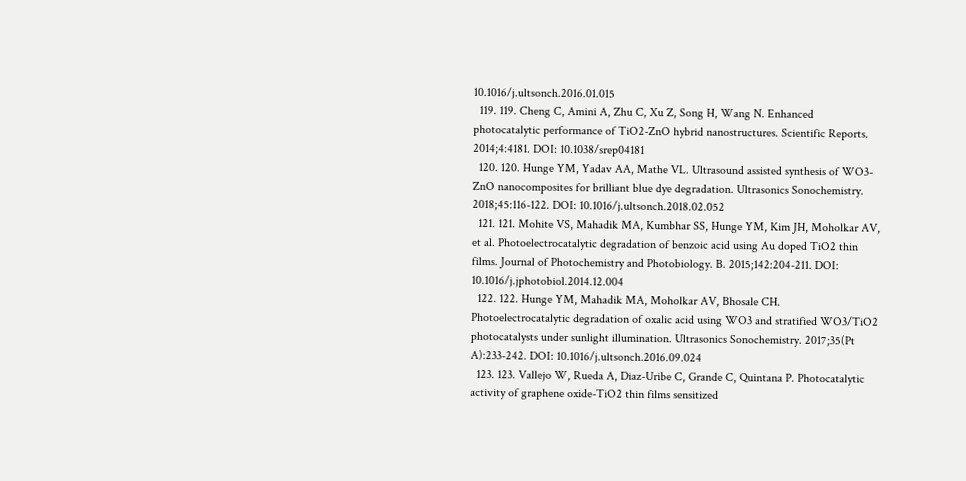10.1016/j.ultsonch.2016.01.015
  119. 119. Cheng C, Amini A, Zhu C, Xu Z, Song H, Wang N. Enhanced photocatalytic performance of TiO2-ZnO hybrid nanostructures. Scientific Reports. 2014;4:4181. DOI: 10.1038/srep04181
  120. 120. Hunge YM, Yadav AA, Mathe VL. Ultrasound assisted synthesis of WO3-ZnO nanocomposites for brilliant blue dye degradation. Ultrasonics Sonochemistry. 2018;45:116-122. DOI: 10.1016/j.ultsonch.2018.02.052
  121. 121. Mohite VS, Mahadik MA, Kumbhar SS, Hunge YM, Kim JH, Moholkar AV, et al. Photoelectrocatalytic degradation of benzoic acid using Au doped TiO2 thin films. Journal of Photochemistry and Photobiology. B. 2015;142:204-211. DOI: 10.1016/j.jphotobiol.2014.12.004
  122. 122. Hunge YM, Mahadik MA, Moholkar AV, Bhosale CH. Photoelectrocatalytic degradation of oxalic acid using WO3 and stratified WO3/TiO2 photocatalysts under sunlight illumination. Ultrasonics Sonochemistry. 2017;35(Pt A):233-242. DOI: 10.1016/j.ultsonch.2016.09.024
  123. 123. Vallejo W, Rueda A, Diaz-Uribe C, Grande C, Quintana P. Photocatalytic activity of graphene oxide-TiO2 thin films sensitized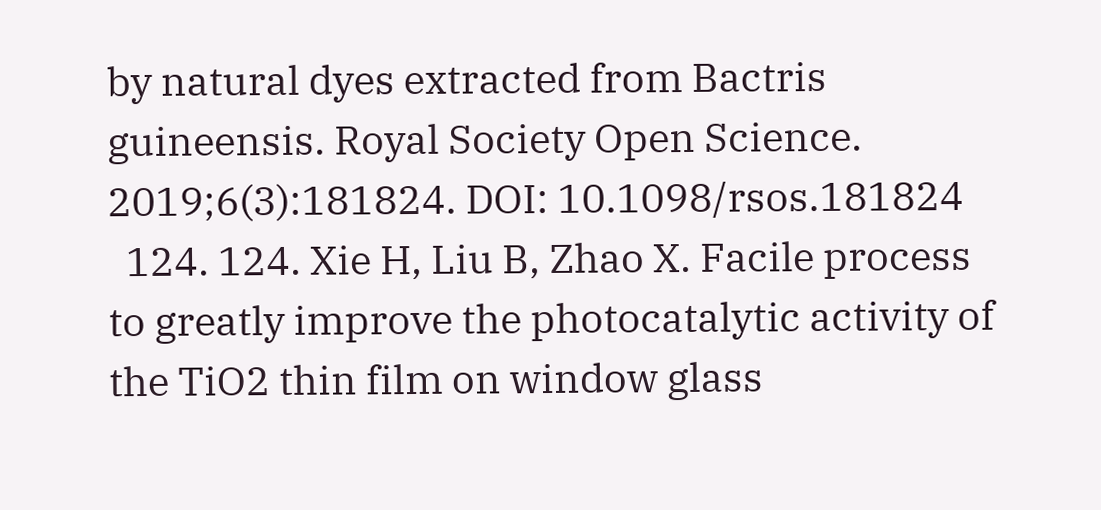by natural dyes extracted from Bactris guineensis. Royal Society Open Science. 2019;6(3):181824. DOI: 10.1098/rsos.181824
  124. 124. Xie H, Liu B, Zhao X. Facile process to greatly improve the photocatalytic activity of the TiO2 thin film on window glass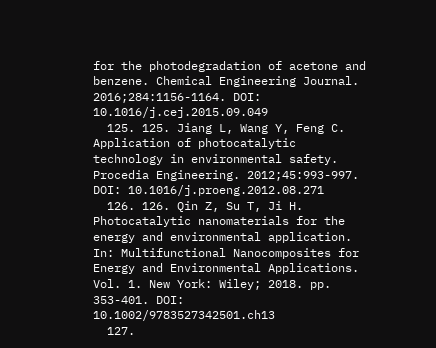for the photodegradation of acetone and benzene. Chemical Engineering Journal. 2016;284:1156-1164. DOI: 10.1016/j.cej.2015.09.049
  125. 125. Jiang L, Wang Y, Feng C. Application of photocatalytic technology in environmental safety. Procedia Engineering. 2012;45:993-997. DOI: 10.1016/j.proeng.2012.08.271
  126. 126. Qin Z, Su T, Ji H. Photocatalytic nanomaterials for the energy and environmental application. In: Multifunctional Nanocomposites for Energy and Environmental Applications. Vol. 1. New York: Wiley; 2018. pp. 353-401. DOI: 10.1002/9783527342501.ch13
  127.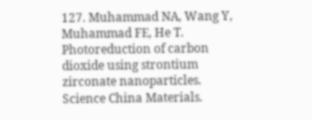127. Muhammad NA, Wang Y, Muhammad FE, He T. Photoreduction of carbon dioxide using strontium zirconate nanoparticles. Science China Materials.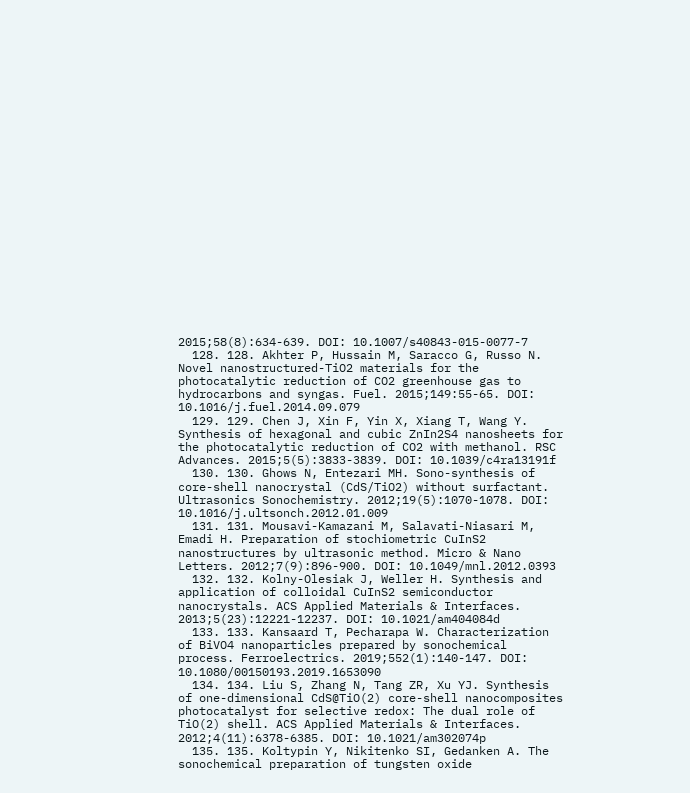2015;58(8):634-639. DOI: 10.1007/s40843-015-0077-7
  128. 128. Akhter P, Hussain M, Saracco G, Russo N. Novel nanostructured-TiO2 materials for the photocatalytic reduction of CO2 greenhouse gas to hydrocarbons and syngas. Fuel. 2015;149:55-65. DOI: 10.1016/j.fuel.2014.09.079
  129. 129. Chen J, Xin F, Yin X, Xiang T, Wang Y. Synthesis of hexagonal and cubic ZnIn2S4 nanosheets for the photocatalytic reduction of CO2 with methanol. RSC Advances. 2015;5(5):3833-3839. DOI: 10.1039/c4ra13191f
  130. 130. Ghows N, Entezari MH. Sono-synthesis of core-shell nanocrystal (CdS/TiO2) without surfactant. Ultrasonics Sonochemistry. 2012;19(5):1070-1078. DOI: 10.1016/j.ultsonch.2012.01.009
  131. 131. Mousavi-Kamazani M, Salavati-Niasari M, Emadi H. Preparation of stochiometric CuInS2 nanostructures by ultrasonic method. Micro & Nano Letters. 2012;7(9):896-900. DOI: 10.1049/mnl.2012.0393
  132. 132. Kolny-Olesiak J, Weller H. Synthesis and application of colloidal CuInS2 semiconductor nanocrystals. ACS Applied Materials & Interfaces. 2013;5(23):12221-12237. DOI: 10.1021/am404084d
  133. 133. Kansaard T, Pecharapa W. Characterization of BiVO4 nanoparticles prepared by sonochemical process. Ferroelectrics. 2019;552(1):140-147. DOI: 10.1080/00150193.2019.1653090
  134. 134. Liu S, Zhang N, Tang ZR, Xu YJ. Synthesis of one-dimensional CdS@TiO(2) core-shell nanocomposites photocatalyst for selective redox: The dual role of TiO(2) shell. ACS Applied Materials & Interfaces. 2012;4(11):6378-6385. DOI: 10.1021/am302074p
  135. 135. Koltypin Y, Nikitenko SI, Gedanken A. The sonochemical preparation of tungsten oxide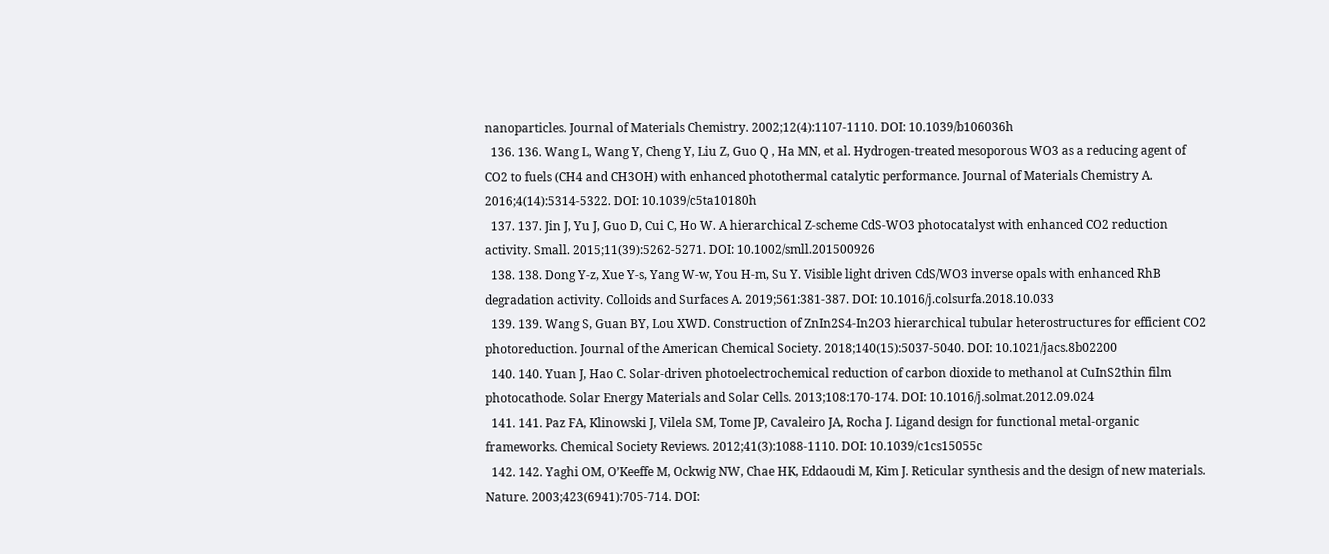nanoparticles. Journal of Materials Chemistry. 2002;12(4):1107-1110. DOI: 10.1039/b106036h
  136. 136. Wang L, Wang Y, Cheng Y, Liu Z, Guo Q , Ha MN, et al. Hydrogen-treated mesoporous WO3 as a reducing agent of CO2 to fuels (CH4 and CH3OH) with enhanced photothermal catalytic performance. Journal of Materials Chemistry A. 2016;4(14):5314-5322. DOI: 10.1039/c5ta10180h
  137. 137. Jin J, Yu J, Guo D, Cui C, Ho W. A hierarchical Z-scheme CdS-WO3 photocatalyst with enhanced CO2 reduction activity. Small. 2015;11(39):5262-5271. DOI: 10.1002/smll.201500926
  138. 138. Dong Y-z, Xue Y-s, Yang W-w, You H-m, Su Y. Visible light driven CdS/WO3 inverse opals with enhanced RhB degradation activity. Colloids and Surfaces A. 2019;561:381-387. DOI: 10.1016/j.colsurfa.2018.10.033
  139. 139. Wang S, Guan BY, Lou XWD. Construction of ZnIn2S4-In2O3 hierarchical tubular heterostructures for efficient CO2 photoreduction. Journal of the American Chemical Society. 2018;140(15):5037-5040. DOI: 10.1021/jacs.8b02200
  140. 140. Yuan J, Hao C. Solar-driven photoelectrochemical reduction of carbon dioxide to methanol at CuInS2thin film photocathode. Solar Energy Materials and Solar Cells. 2013;108:170-174. DOI: 10.1016/j.solmat.2012.09.024
  141. 141. Paz FA, Klinowski J, Vilela SM, Tome JP, Cavaleiro JA, Rocha J. Ligand design for functional metal-organic frameworks. Chemical Society Reviews. 2012;41(3):1088-1110. DOI: 10.1039/c1cs15055c
  142. 142. Yaghi OM, O’Keeffe M, Ockwig NW, Chae HK, Eddaoudi M, Kim J. Reticular synthesis and the design of new materials. Nature. 2003;423(6941):705-714. DOI: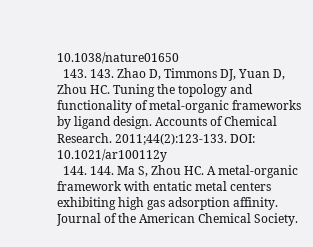10.1038/nature01650
  143. 143. Zhao D, Timmons DJ, Yuan D, Zhou HC. Tuning the topology and functionality of metal-organic frameworks by ligand design. Accounts of Chemical Research. 2011;44(2):123-133. DOI: 10.1021/ar100112y
  144. 144. Ma S, Zhou HC. A metal-organic framework with entatic metal centers exhibiting high gas adsorption affinity. Journal of the American Chemical Society.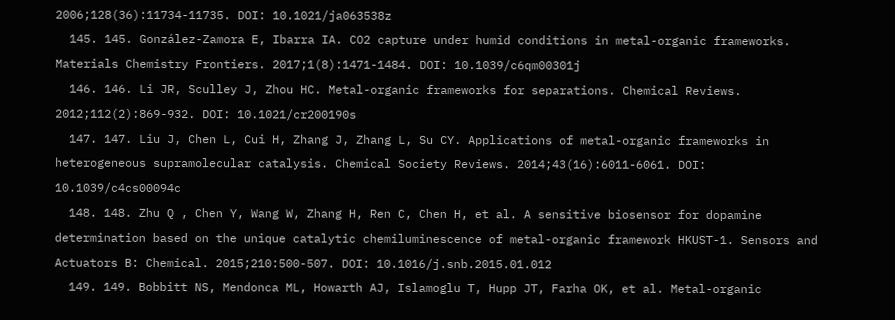2006;128(36):11734-11735. DOI: 10.1021/ja063538z
  145. 145. González-Zamora E, Ibarra IA. CO2 capture under humid conditions in metal-organic frameworks. Materials Chemistry Frontiers. 2017;1(8):1471-1484. DOI: 10.1039/c6qm00301j
  146. 146. Li JR, Sculley J, Zhou HC. Metal-organic frameworks for separations. Chemical Reviews. 2012;112(2):869-932. DOI: 10.1021/cr200190s
  147. 147. Liu J, Chen L, Cui H, Zhang J, Zhang L, Su CY. Applications of metal-organic frameworks in heterogeneous supramolecular catalysis. Chemical Society Reviews. 2014;43(16):6011-6061. DOI: 10.1039/c4cs00094c
  148. 148. Zhu Q , Chen Y, Wang W, Zhang H, Ren C, Chen H, et al. A sensitive biosensor for dopamine determination based on the unique catalytic chemiluminescence of metal-organic framework HKUST-1. Sensors and Actuators B: Chemical. 2015;210:500-507. DOI: 10.1016/j.snb.2015.01.012
  149. 149. Bobbitt NS, Mendonca ML, Howarth AJ, Islamoglu T, Hupp JT, Farha OK, et al. Metal-organic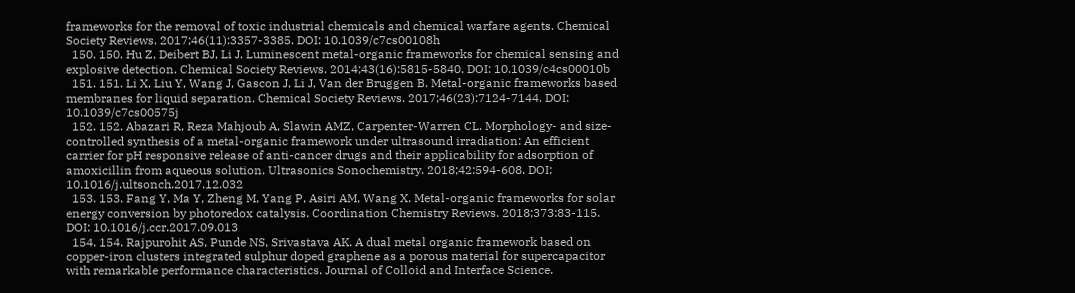frameworks for the removal of toxic industrial chemicals and chemical warfare agents. Chemical Society Reviews. 2017;46(11):3357-3385. DOI: 10.1039/c7cs00108h
  150. 150. Hu Z, Deibert BJ, Li J. Luminescent metal-organic frameworks for chemical sensing and explosive detection. Chemical Society Reviews. 2014;43(16):5815-5840. DOI: 10.1039/c4cs00010b
  151. 151. Li X, Liu Y, Wang J, Gascon J, Li J, Van der Bruggen B. Metal-organic frameworks based membranes for liquid separation. Chemical Society Reviews. 2017;46(23):7124-7144. DOI: 10.1039/c7cs00575j
  152. 152. Abazari R, Reza Mahjoub A, Slawin AMZ, Carpenter-Warren CL. Morphology- and size-controlled synthesis of a metal-organic framework under ultrasound irradiation: An efficient carrier for pH responsive release of anti-cancer drugs and their applicability for adsorption of amoxicillin from aqueous solution. Ultrasonics Sonochemistry. 2018;42:594-608. DOI: 10.1016/j.ultsonch.2017.12.032
  153. 153. Fang Y, Ma Y, Zheng M, Yang P, Asiri AM, Wang X. Metal-organic frameworks for solar energy conversion by photoredox catalysis. Coordination Chemistry Reviews. 2018;373:83-115. DOI: 10.1016/j.ccr.2017.09.013
  154. 154. Rajpurohit AS, Punde NS, Srivastava AK. A dual metal organic framework based on copper-iron clusters integrated sulphur doped graphene as a porous material for supercapacitor with remarkable performance characteristics. Journal of Colloid and Interface Science.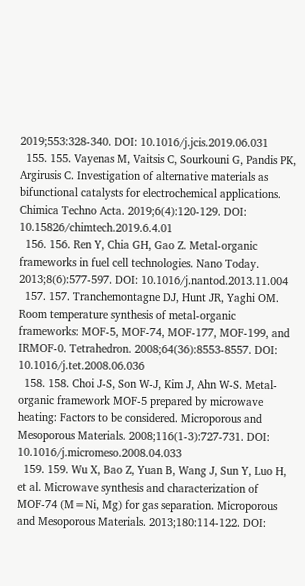2019;553:328-340. DOI: 10.1016/j.jcis.2019.06.031
  155. 155. Vayenas M, Vaitsis C, Sourkouni G, Pandis PK, Argirusis C. Investigation of alternative materials as bifunctional catalysts for electrochemical applications. Chimica Techno Acta. 2019;6(4):120-129. DOI: 10.15826/chimtech.2019.6.4.01
  156. 156. Ren Y, Chia GH, Gao Z. Metal-organic frameworks in fuel cell technologies. Nano Today. 2013;8(6):577-597. DOI: 10.1016/j.nantod.2013.11.004
  157. 157. Tranchemontagne DJ, Hunt JR, Yaghi OM. Room temperature synthesis of metal-organic frameworks: MOF-5, MOF-74, MOF-177, MOF-199, and IRMOF-0. Tetrahedron. 2008;64(36):8553-8557. DOI: 10.1016/j.tet.2008.06.036
  158. 158. Choi J-S, Son W-J, Kim J, Ahn W-S. Metal-organic framework MOF-5 prepared by microwave heating: Factors to be considered. Microporous and Mesoporous Materials. 2008;116(1-3):727-731. DOI: 10.1016/j.micromeso.2008.04.033
  159. 159. Wu X, Bao Z, Yuan B, Wang J, Sun Y, Luo H, et al. Microwave synthesis and characterization of MOF-74 (M=Ni, Mg) for gas separation. Microporous and Mesoporous Materials. 2013;180:114-122. DOI: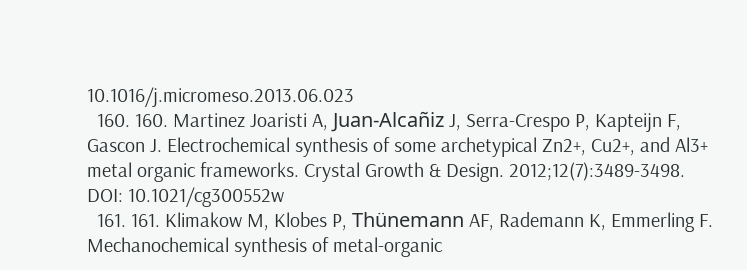10.1016/j.micromeso.2013.06.023
  160. 160. Martinez Joaristi A, Juan-Alcañiz J, Serra-Crespo P, Kapteijn F, Gascon J. Electrochemical synthesis of some archetypical Zn2+, Cu2+, and Al3+ metal organic frameworks. Crystal Growth & Design. 2012;12(7):3489-3498. DOI: 10.1021/cg300552w
  161. 161. Klimakow M, Klobes P, Thünemann AF, Rademann K, Emmerling F. Mechanochemical synthesis of metal-organic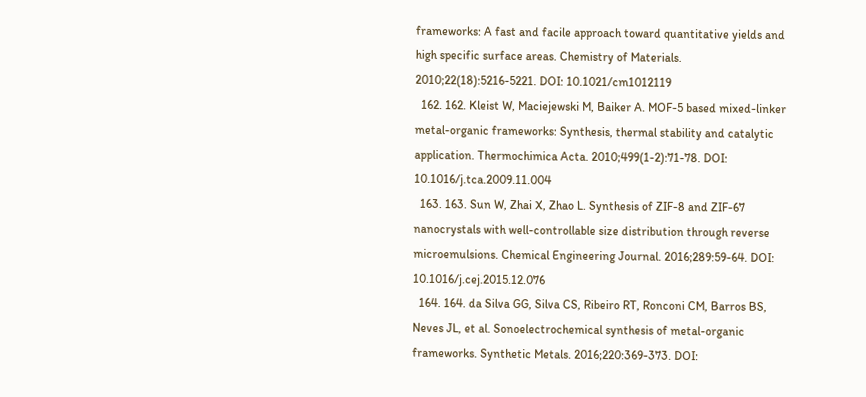frameworks: A fast and facile approach toward quantitative yields and high specific surface areas. Chemistry of Materials. 2010;22(18):5216-5221. DOI: 10.1021/cm1012119
  162. 162. Kleist W, Maciejewski M, Baiker A. MOF-5 based mixed-linker metal-organic frameworks: Synthesis, thermal stability and catalytic application. Thermochimica Acta. 2010;499(1-2):71-78. DOI: 10.1016/j.tca.2009.11.004
  163. 163. Sun W, Zhai X, Zhao L. Synthesis of ZIF-8 and ZIF-67 nanocrystals with well-controllable size distribution through reverse microemulsions. Chemical Engineering Journal. 2016;289:59-64. DOI: 10.1016/j.cej.2015.12.076
  164. 164. da Silva GG, Silva CS, Ribeiro RT, Ronconi CM, Barros BS, Neves JL, et al. Sonoelectrochemical synthesis of metal-organic frameworks. Synthetic Metals. 2016;220:369-373. DOI: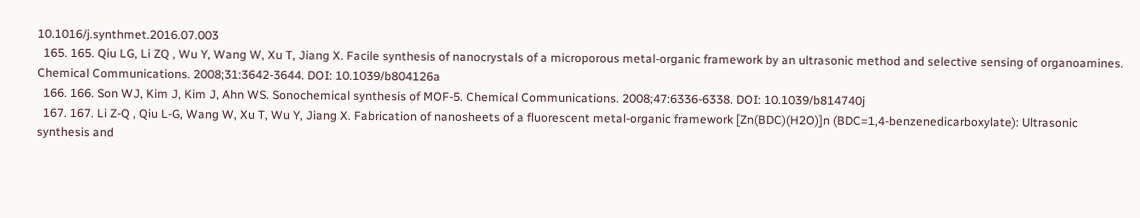10.1016/j.synthmet.2016.07.003
  165. 165. Qiu LG, Li ZQ , Wu Y, Wang W, Xu T, Jiang X. Facile synthesis of nanocrystals of a microporous metal-organic framework by an ultrasonic method and selective sensing of organoamines. Chemical Communications. 2008;31:3642-3644. DOI: 10.1039/b804126a
  166. 166. Son WJ, Kim J, Kim J, Ahn WS. Sonochemical synthesis of MOF-5. Chemical Communications. 2008;47:6336-6338. DOI: 10.1039/b814740j
  167. 167. Li Z-Q , Qiu L-G, Wang W, Xu T, Wu Y, Jiang X. Fabrication of nanosheets of a fluorescent metal-organic framework [Zn(BDC)(H2O)]n (BDC=1,4-benzenedicarboxylate): Ultrasonic synthesis and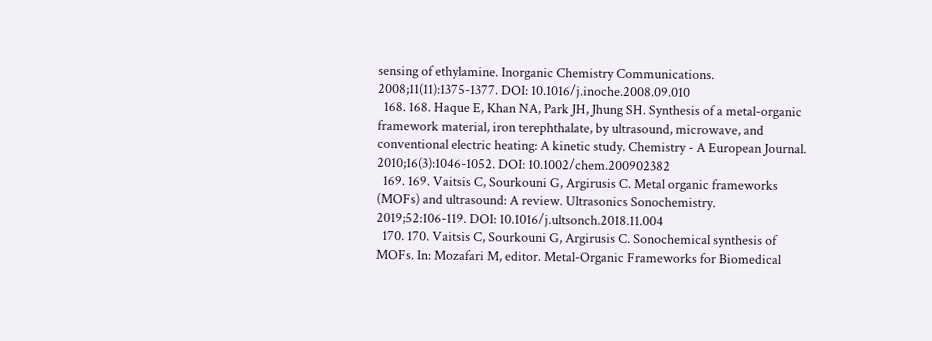sensing of ethylamine. Inorganic Chemistry Communications. 2008;11(11):1375-1377. DOI: 10.1016/j.inoche.2008.09.010
  168. 168. Haque E, Khan NA, Park JH, Jhung SH. Synthesis of a metal-organic framework material, iron terephthalate, by ultrasound, microwave, and conventional electric heating: A kinetic study. Chemistry - A European Journal. 2010;16(3):1046-1052. DOI: 10.1002/chem.200902382
  169. 169. Vaitsis C, Sourkouni G, Argirusis C. Metal organic frameworks (MOFs) and ultrasound: A review. Ultrasonics Sonochemistry. 2019;52:106-119. DOI: 10.1016/j.ultsonch.2018.11.004
  170. 170. Vaitsis C, Sourkouni G, Argirusis C. Sonochemical synthesis of MOFs. In: Mozafari M, editor. Metal-Organic Frameworks for Biomedical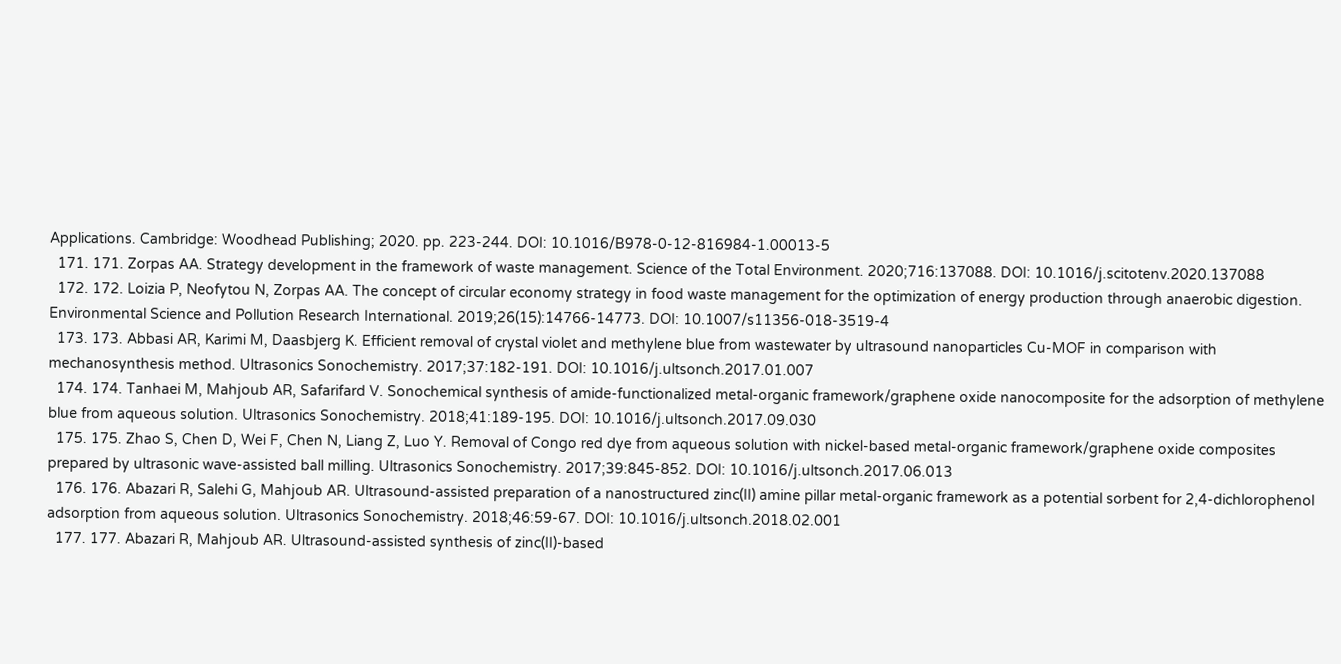Applications. Cambridge: Woodhead Publishing; 2020. pp. 223-244. DOI: 10.1016/B978-0-12-816984-1.00013-5
  171. 171. Zorpas AA. Strategy development in the framework of waste management. Science of the Total Environment. 2020;716:137088. DOI: 10.1016/j.scitotenv.2020.137088
  172. 172. Loizia P, Neofytou N, Zorpas AA. The concept of circular economy strategy in food waste management for the optimization of energy production through anaerobic digestion. Environmental Science and Pollution Research International. 2019;26(15):14766-14773. DOI: 10.1007/s11356-018-3519-4
  173. 173. Abbasi AR, Karimi M, Daasbjerg K. Efficient removal of crystal violet and methylene blue from wastewater by ultrasound nanoparticles Cu-MOF in comparison with mechanosynthesis method. Ultrasonics Sonochemistry. 2017;37:182-191. DOI: 10.1016/j.ultsonch.2017.01.007
  174. 174. Tanhaei M, Mahjoub AR, Safarifard V. Sonochemical synthesis of amide-functionalized metal-organic framework/graphene oxide nanocomposite for the adsorption of methylene blue from aqueous solution. Ultrasonics Sonochemistry. 2018;41:189-195. DOI: 10.1016/j.ultsonch.2017.09.030
  175. 175. Zhao S, Chen D, Wei F, Chen N, Liang Z, Luo Y. Removal of Congo red dye from aqueous solution with nickel-based metal-organic framework/graphene oxide composites prepared by ultrasonic wave-assisted ball milling. Ultrasonics Sonochemistry. 2017;39:845-852. DOI: 10.1016/j.ultsonch.2017.06.013
  176. 176. Abazari R, Salehi G, Mahjoub AR. Ultrasound-assisted preparation of a nanostructured zinc(II) amine pillar metal-organic framework as a potential sorbent for 2,4-dichlorophenol adsorption from aqueous solution. Ultrasonics Sonochemistry. 2018;46:59-67. DOI: 10.1016/j.ultsonch.2018.02.001
  177. 177. Abazari R, Mahjoub AR. Ultrasound-assisted synthesis of zinc(II)-based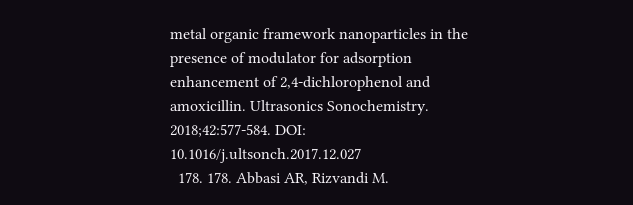metal organic framework nanoparticles in the presence of modulator for adsorption enhancement of 2,4-dichlorophenol and amoxicillin. Ultrasonics Sonochemistry. 2018;42:577-584. DOI: 10.1016/j.ultsonch.2017.12.027
  178. 178. Abbasi AR, Rizvandi M.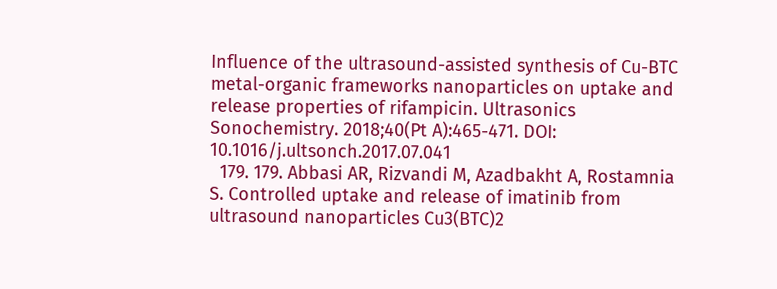Influence of the ultrasound-assisted synthesis of Cu-BTC metal-organic frameworks nanoparticles on uptake and release properties of rifampicin. Ultrasonics Sonochemistry. 2018;40(Pt A):465-471. DOI: 10.1016/j.ultsonch.2017.07.041
  179. 179. Abbasi AR, Rizvandi M, Azadbakht A, Rostamnia S. Controlled uptake and release of imatinib from ultrasound nanoparticles Cu3(BTC)2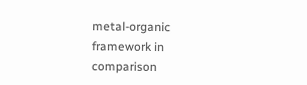metal-organic framework in comparison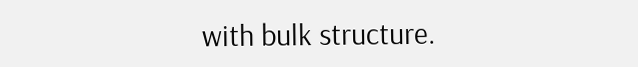with bulk structure.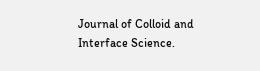Journal of Colloid and Interface Science.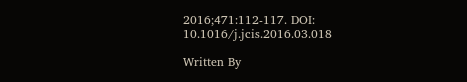2016;471:112-117. DOI: 10.1016/j.jcis.2016.03.018

Written By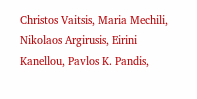Christos Vaitsis, Maria Mechili, Nikolaos Argirusis, Eirini Kanellou, Pavlos K. Pandis,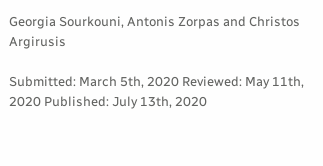Georgia Sourkouni, Antonis Zorpas and Christos Argirusis

Submitted: March 5th, 2020 Reviewed: May 11th, 2020 Published: July 13th, 2020